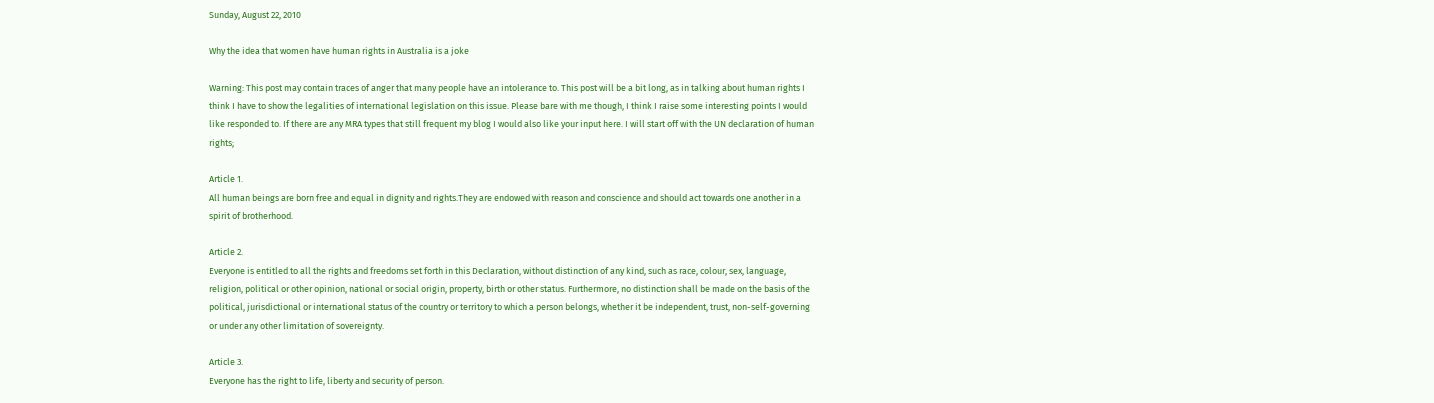Sunday, August 22, 2010

Why the idea that women have human rights in Australia is a joke

Warning: This post may contain traces of anger that many people have an intolerance to. This post will be a bit long, as in talking about human rights I think I have to show the legalities of international legislation on this issue. Please bare with me though, I think I raise some interesting points I would like responded to. If there are any MRA types that still frequent my blog I would also like your input here. I will start off with the UN declaration of human rights;

Article 1.
All human beings are born free and equal in dignity and rights.They are endowed with reason and conscience and should act towards one another in a spirit of brotherhood.

Article 2.
Everyone is entitled to all the rights and freedoms set forth in this Declaration, without distinction of any kind, such as race, colour, sex, language, religion, political or other opinion, national or social origin, property, birth or other status. Furthermore, no distinction shall be made on the basis of the political, jurisdictional or international status of the country or territory to which a person belongs, whether it be independent, trust, non-self-governing or under any other limitation of sovereignty.

Article 3.
Everyone has the right to life, liberty and security of person.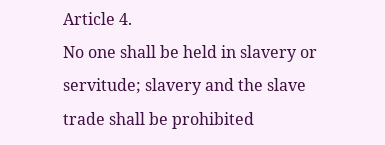Article 4.
No one shall be held in slavery or servitude; slavery and the slave trade shall be prohibited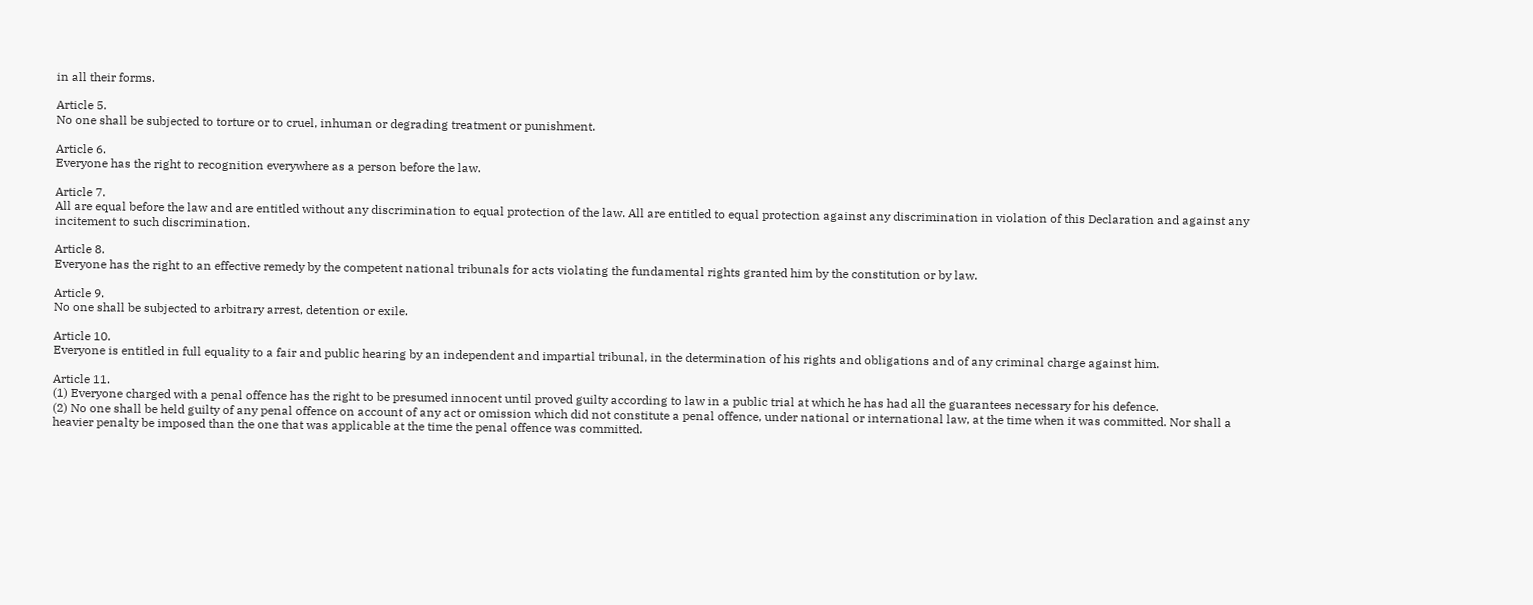in all their forms.

Article 5.
No one shall be subjected to torture or to cruel, inhuman or degrading treatment or punishment.

Article 6.
Everyone has the right to recognition everywhere as a person before the law.

Article 7.
All are equal before the law and are entitled without any discrimination to equal protection of the law. All are entitled to equal protection against any discrimination in violation of this Declaration and against any incitement to such discrimination.

Article 8.
Everyone has the right to an effective remedy by the competent national tribunals for acts violating the fundamental rights granted him by the constitution or by law.

Article 9.
No one shall be subjected to arbitrary arrest, detention or exile.

Article 10.
Everyone is entitled in full equality to a fair and public hearing by an independent and impartial tribunal, in the determination of his rights and obligations and of any criminal charge against him.

Article 11.
(1) Everyone charged with a penal offence has the right to be presumed innocent until proved guilty according to law in a public trial at which he has had all the guarantees necessary for his defence.
(2) No one shall be held guilty of any penal offence on account of any act or omission which did not constitute a penal offence, under national or international law, at the time when it was committed. Nor shall a heavier penalty be imposed than the one that was applicable at the time the penal offence was committed.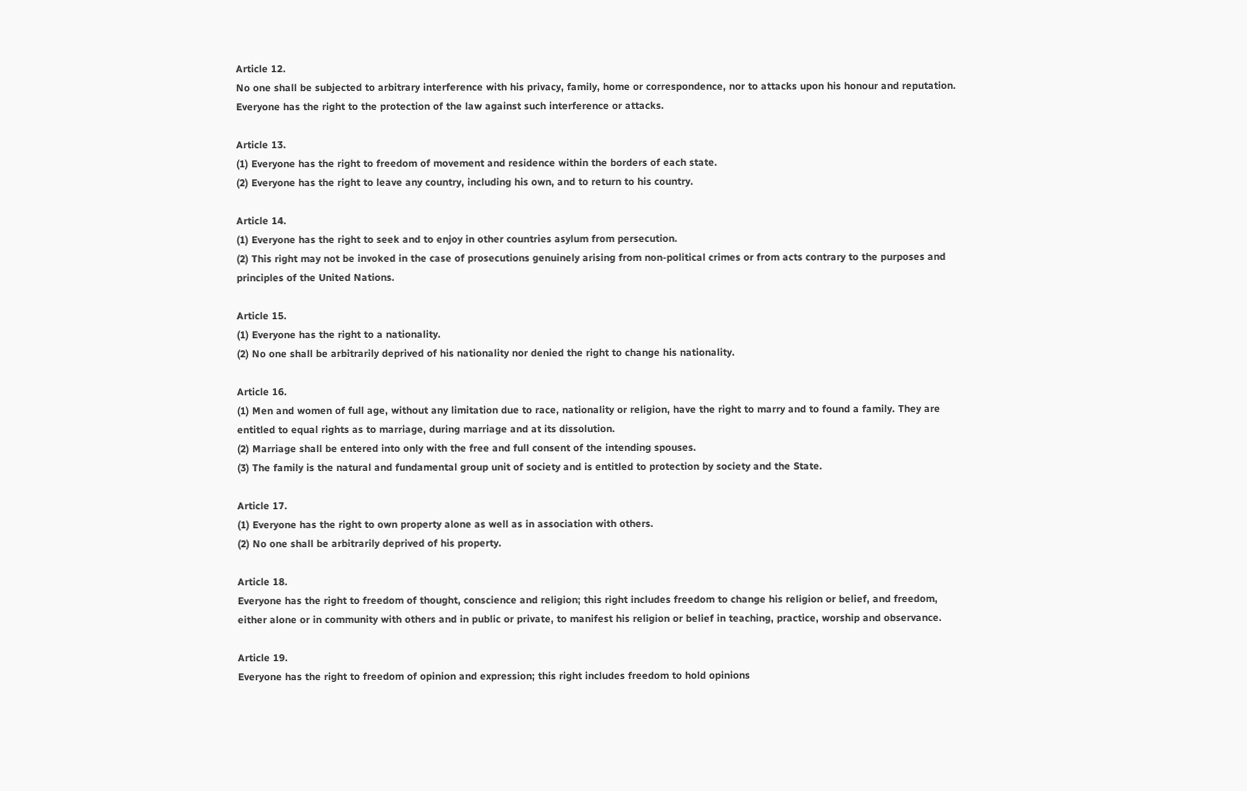Article 12.
No one shall be subjected to arbitrary interference with his privacy, family, home or correspondence, nor to attacks upon his honour and reputation. Everyone has the right to the protection of the law against such interference or attacks.

Article 13.
(1) Everyone has the right to freedom of movement and residence within the borders of each state.
(2) Everyone has the right to leave any country, including his own, and to return to his country.

Article 14.
(1) Everyone has the right to seek and to enjoy in other countries asylum from persecution.
(2) This right may not be invoked in the case of prosecutions genuinely arising from non-political crimes or from acts contrary to the purposes and principles of the United Nations.

Article 15.
(1) Everyone has the right to a nationality.
(2) No one shall be arbitrarily deprived of his nationality nor denied the right to change his nationality.

Article 16.
(1) Men and women of full age, without any limitation due to race, nationality or religion, have the right to marry and to found a family. They are entitled to equal rights as to marriage, during marriage and at its dissolution.
(2) Marriage shall be entered into only with the free and full consent of the intending spouses.
(3) The family is the natural and fundamental group unit of society and is entitled to protection by society and the State.

Article 17.
(1) Everyone has the right to own property alone as well as in association with others.
(2) No one shall be arbitrarily deprived of his property.

Article 18.
Everyone has the right to freedom of thought, conscience and religion; this right includes freedom to change his religion or belief, and freedom, either alone or in community with others and in public or private, to manifest his religion or belief in teaching, practice, worship and observance.

Article 19.
Everyone has the right to freedom of opinion and expression; this right includes freedom to hold opinions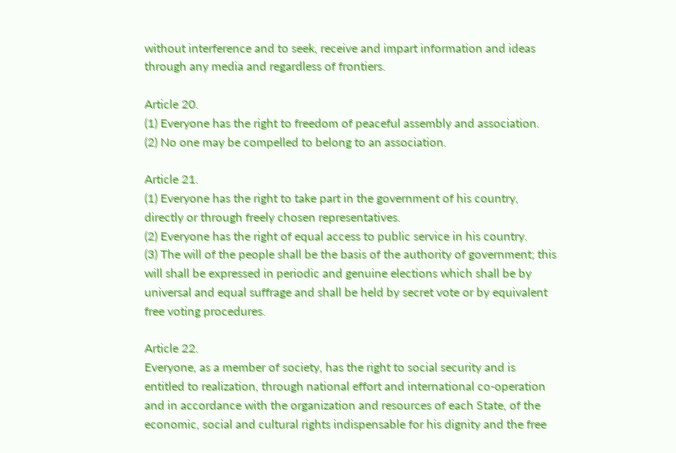without interference and to seek, receive and impart information and ideas through any media and regardless of frontiers.

Article 20.
(1) Everyone has the right to freedom of peaceful assembly and association.
(2) No one may be compelled to belong to an association.

Article 21.
(1) Everyone has the right to take part in the government of his country, directly or through freely chosen representatives.
(2) Everyone has the right of equal access to public service in his country.
(3) The will of the people shall be the basis of the authority of government; this will shall be expressed in periodic and genuine elections which shall be by universal and equal suffrage and shall be held by secret vote or by equivalent free voting procedures.

Article 22.
Everyone, as a member of society, has the right to social security and is entitled to realization, through national effort and international co-operation and in accordance with the organization and resources of each State, of the economic, social and cultural rights indispensable for his dignity and the free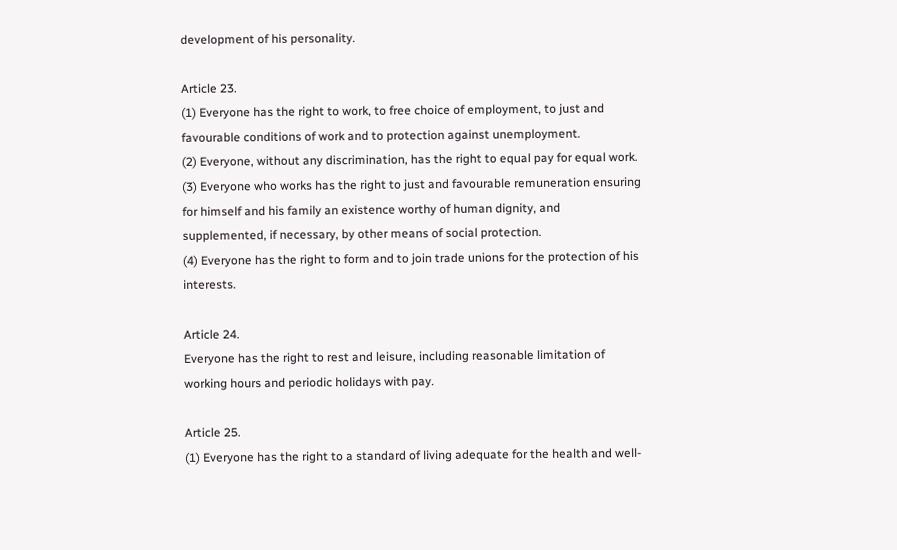development of his personality.

Article 23.
(1) Everyone has the right to work, to free choice of employment, to just and favourable conditions of work and to protection against unemployment.
(2) Everyone, without any discrimination, has the right to equal pay for equal work.
(3) Everyone who works has the right to just and favourable remuneration ensuring for himself and his family an existence worthy of human dignity, and supplemented, if necessary, by other means of social protection.
(4) Everyone has the right to form and to join trade unions for the protection of his interests.

Article 24.
Everyone has the right to rest and leisure, including reasonable limitation of working hours and periodic holidays with pay.

Article 25.
(1) Everyone has the right to a standard of living adequate for the health and well-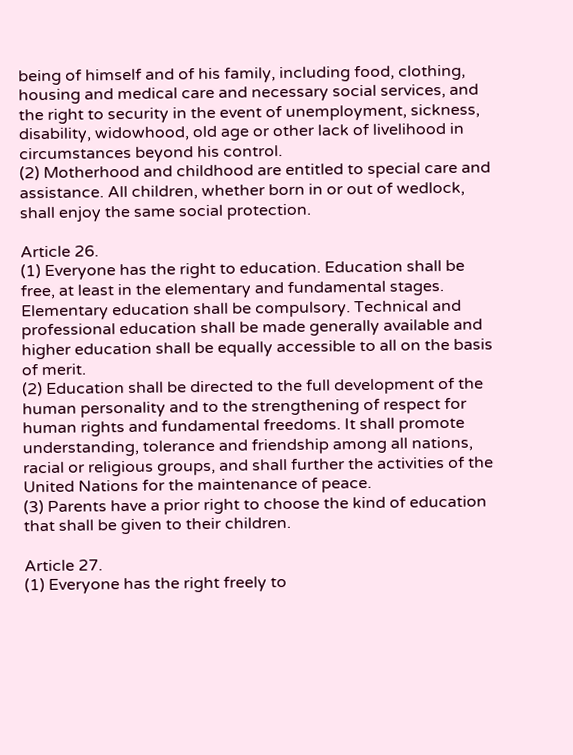being of himself and of his family, including food, clothing, housing and medical care and necessary social services, and the right to security in the event of unemployment, sickness, disability, widowhood, old age or other lack of livelihood in circumstances beyond his control.
(2) Motherhood and childhood are entitled to special care and assistance. All children, whether born in or out of wedlock, shall enjoy the same social protection.

Article 26.
(1) Everyone has the right to education. Education shall be free, at least in the elementary and fundamental stages. Elementary education shall be compulsory. Technical and professional education shall be made generally available and higher education shall be equally accessible to all on the basis of merit.
(2) Education shall be directed to the full development of the human personality and to the strengthening of respect for human rights and fundamental freedoms. It shall promote understanding, tolerance and friendship among all nations, racial or religious groups, and shall further the activities of the United Nations for the maintenance of peace.
(3) Parents have a prior right to choose the kind of education that shall be given to their children.

Article 27.
(1) Everyone has the right freely to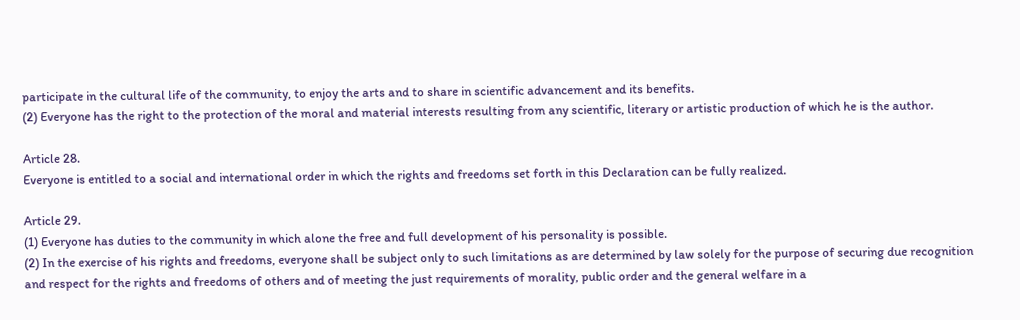participate in the cultural life of the community, to enjoy the arts and to share in scientific advancement and its benefits.
(2) Everyone has the right to the protection of the moral and material interests resulting from any scientific, literary or artistic production of which he is the author.

Article 28.
Everyone is entitled to a social and international order in which the rights and freedoms set forth in this Declaration can be fully realized.

Article 29.
(1) Everyone has duties to the community in which alone the free and full development of his personality is possible.
(2) In the exercise of his rights and freedoms, everyone shall be subject only to such limitations as are determined by law solely for the purpose of securing due recognition and respect for the rights and freedoms of others and of meeting the just requirements of morality, public order and the general welfare in a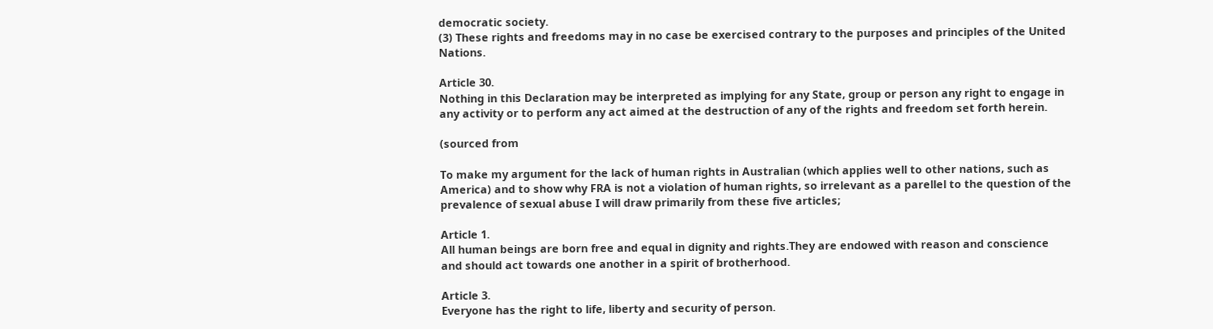democratic society.
(3) These rights and freedoms may in no case be exercised contrary to the purposes and principles of the United Nations.

Article 30.
Nothing in this Declaration may be interpreted as implying for any State, group or person any right to engage in any activity or to perform any act aimed at the destruction of any of the rights and freedom set forth herein.

(sourced from

To make my argument for the lack of human rights in Australian (which applies well to other nations, such as America) and to show why FRA is not a violation of human rights, so irrelevant as a parellel to the question of the prevalence of sexual abuse I will draw primarily from these five articles;

Article 1.
All human beings are born free and equal in dignity and rights.They are endowed with reason and conscience and should act towards one another in a spirit of brotherhood.

Article 3.
Everyone has the right to life, liberty and security of person.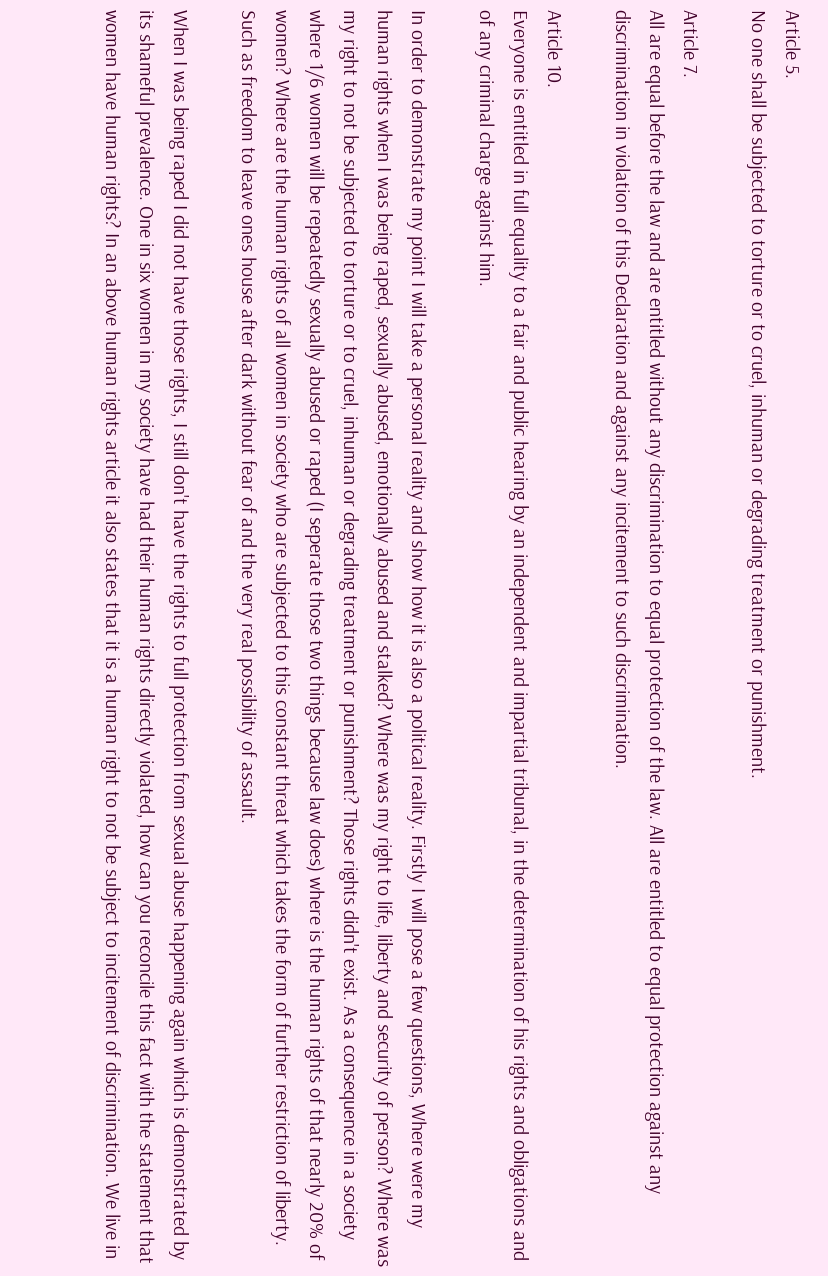Article 5.
No one shall be subjected to torture or to cruel, inhuman or degrading treatment or punishment.

Article 7.
All are equal before the law and are entitled without any discrimination to equal protection of the law. All are entitled to equal protection against any discrimination in violation of this Declaration and against any incitement to such discrimination.

Article 10.
Everyone is entitled in full equality to a fair and public hearing by an independent and impartial tribunal, in the determination of his rights and obligations and of any criminal charge against him.

In order to demonstrate my point I will take a personal reality and show how it is also a political reality. Firstly I will pose a few questions, Where were my human rights when I was being raped, sexually abused, emotionally abused and stalked? Where was my right to life, liberty and security of person? Where was my right to not be subjected to torture or to cruel, inhuman or degrading treatment or punishment? Those rights didn't exist. As a consequence in a society where 1/6 women will be repeatedly sexually abused or raped (I seperate those two things because law does) where is the human rights of that nearly 20% of women? Where are the human rights of all women in society who are subjected to this constant threat which takes the form of further restriction of liberty. Such as freedom to leave ones house after dark without fear of and the very real possibility of assault.

When I was being raped I did not have those rights, I still don't have the rights to full protection from sexual abuse happening again which is demonstrated by its shameful prevalence. One in six women in my society have had their human rights directly violated, how can you reconcile this fact with the statement that women have human rights? In an above human rights article it also states that it is a human right to not be subject to incitement of discrimination. We live in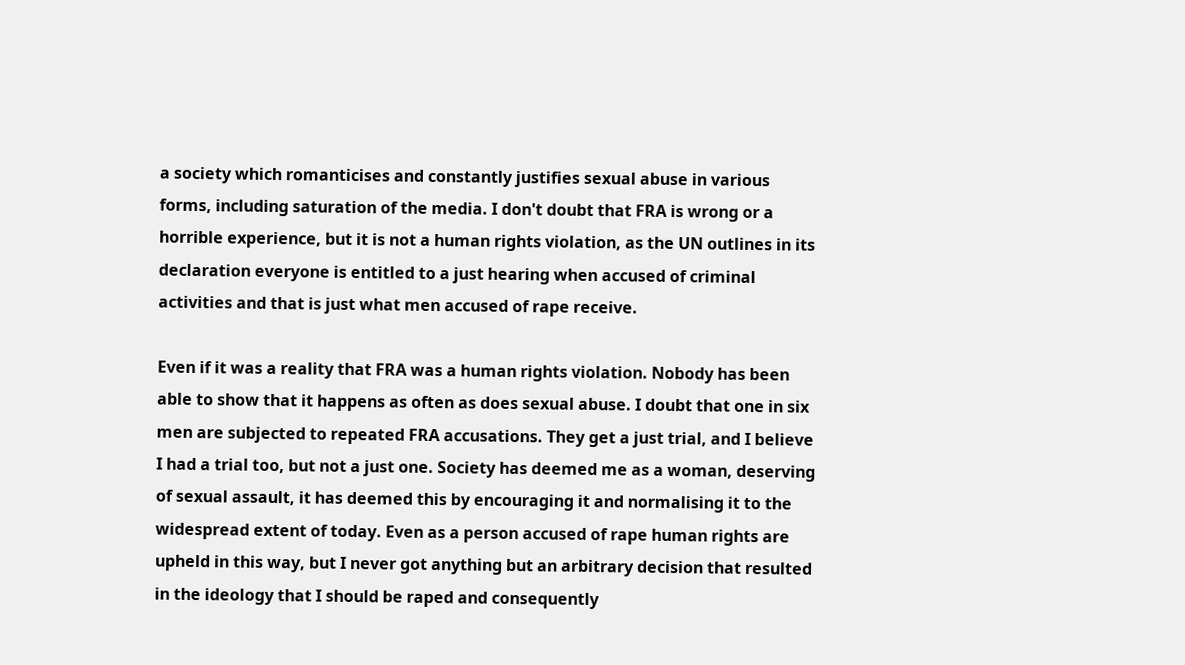a society which romanticises and constantly justifies sexual abuse in various forms, including saturation of the media. I don't doubt that FRA is wrong or a horrible experience, but it is not a human rights violation, as the UN outlines in its declaration everyone is entitled to a just hearing when accused of criminal activities and that is just what men accused of rape receive.

Even if it was a reality that FRA was a human rights violation. Nobody has been able to show that it happens as often as does sexual abuse. I doubt that one in six men are subjected to repeated FRA accusations. They get a just trial, and I believe I had a trial too, but not a just one. Society has deemed me as a woman, deserving of sexual assault, it has deemed this by encouraging it and normalising it to the widespread extent of today. Even as a person accused of rape human rights are upheld in this way, but I never got anything but an arbitrary decision that resulted in the ideology that I should be raped and consequently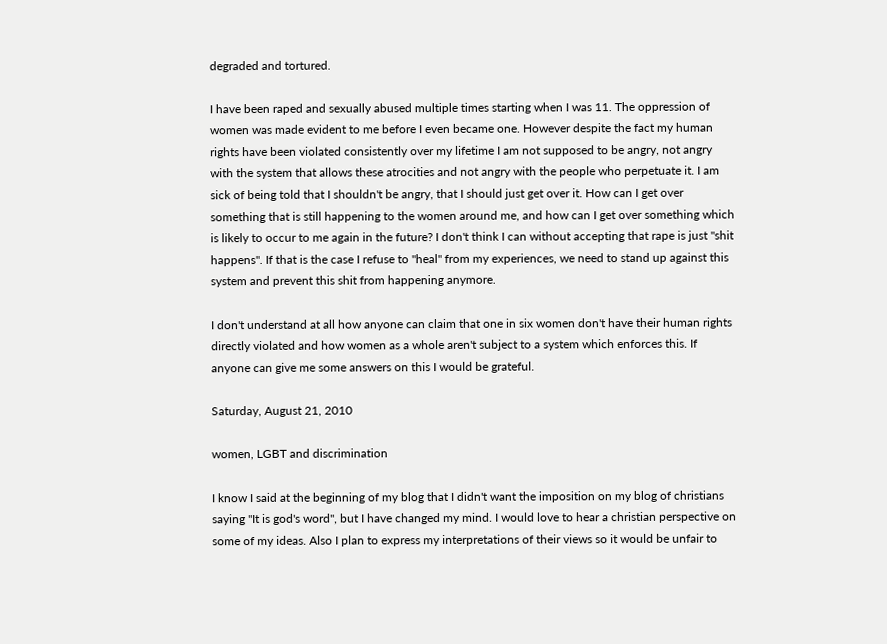degraded and tortured.

I have been raped and sexually abused multiple times starting when I was 11. The oppression of women was made evident to me before I even became one. However despite the fact my human rights have been violated consistently over my lifetime I am not supposed to be angry, not angry with the system that allows these atrocities and not angry with the people who perpetuate it. I am sick of being told that I shouldn't be angry, that I should just get over it. How can I get over something that is still happening to the women around me, and how can I get over something which is likely to occur to me again in the future? I don't think I can without accepting that rape is just "shit happens". If that is the case I refuse to "heal" from my experiences, we need to stand up against this system and prevent this shit from happening anymore.

I don't understand at all how anyone can claim that one in six women don't have their human rights directly violated and how women as a whole aren't subject to a system which enforces this. If anyone can give me some answers on this I would be grateful.

Saturday, August 21, 2010

women, LGBT and discrimination

I know I said at the beginning of my blog that I didn't want the imposition on my blog of christians saying "It is god's word", but I have changed my mind. I would love to hear a christian perspective on some of my ideas. Also I plan to express my interpretations of their views so it would be unfair to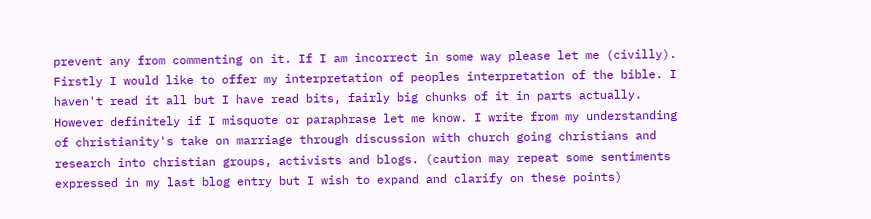prevent any from commenting on it. If I am incorrect in some way please let me (civilly). Firstly I would like to offer my interpretation of peoples interpretation of the bible. I haven't read it all but I have read bits, fairly big chunks of it in parts actually. However definitely if I misquote or paraphrase let me know. I write from my understanding of christianity's take on marriage through discussion with church going christians and research into christian groups, activists and blogs. (caution may repeat some sentiments expressed in my last blog entry but I wish to expand and clarify on these points)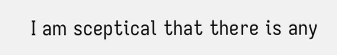I am sceptical that there is any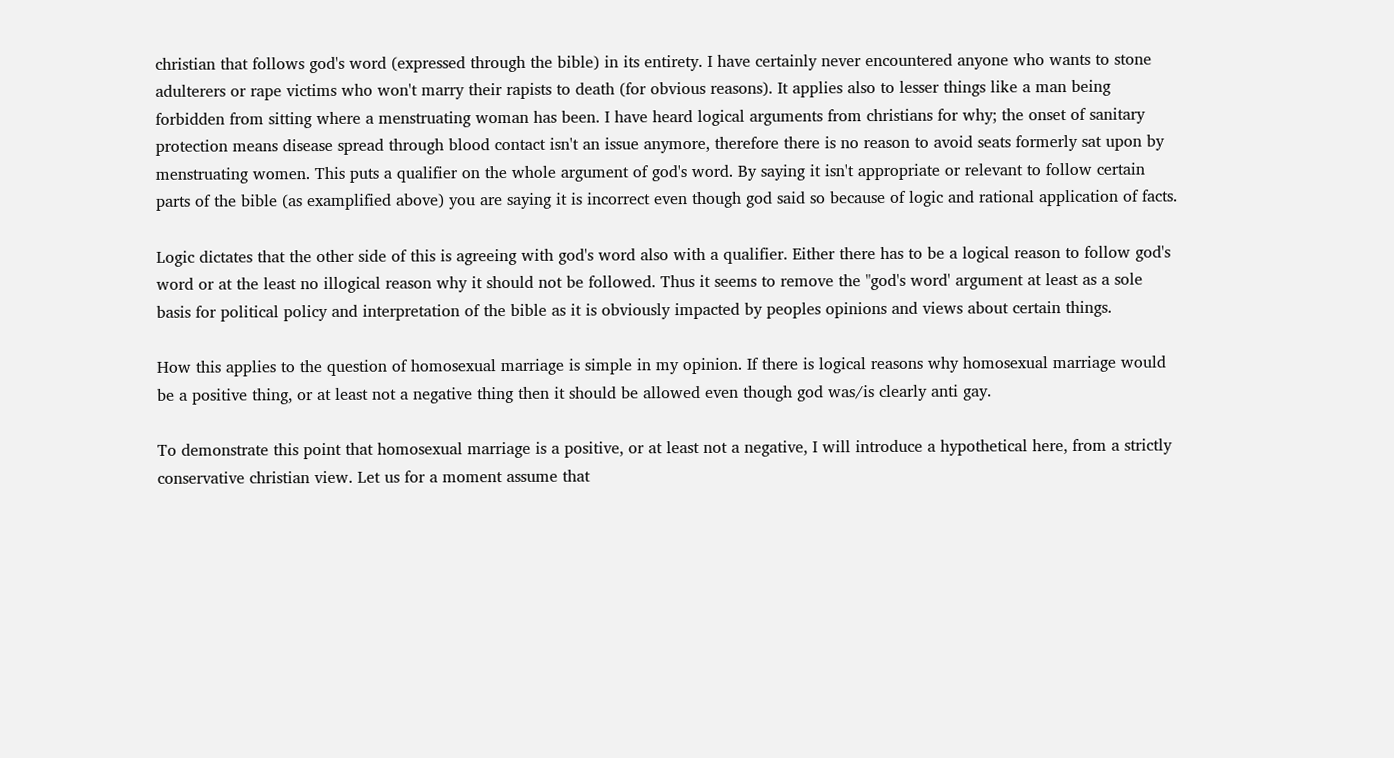christian that follows god's word (expressed through the bible) in its entirety. I have certainly never encountered anyone who wants to stone adulterers or rape victims who won't marry their rapists to death (for obvious reasons). It applies also to lesser things like a man being forbidden from sitting where a menstruating woman has been. I have heard logical arguments from christians for why; the onset of sanitary protection means disease spread through blood contact isn't an issue anymore, therefore there is no reason to avoid seats formerly sat upon by menstruating women. This puts a qualifier on the whole argument of god's word. By saying it isn't appropriate or relevant to follow certain parts of the bible (as examplified above) you are saying it is incorrect even though god said so because of logic and rational application of facts.

Logic dictates that the other side of this is agreeing with god's word also with a qualifier. Either there has to be a logical reason to follow god's word or at the least no illogical reason why it should not be followed. Thus it seems to remove the "god's word' argument at least as a sole basis for political policy and interpretation of the bible as it is obviously impacted by peoples opinions and views about certain things.

How this applies to the question of homosexual marriage is simple in my opinion. If there is logical reasons why homosexual marriage would be a positive thing, or at least not a negative thing then it should be allowed even though god was/is clearly anti gay.

To demonstrate this point that homosexual marriage is a positive, or at least not a negative, I will introduce a hypothetical here, from a strictly conservative christian view. Let us for a moment assume that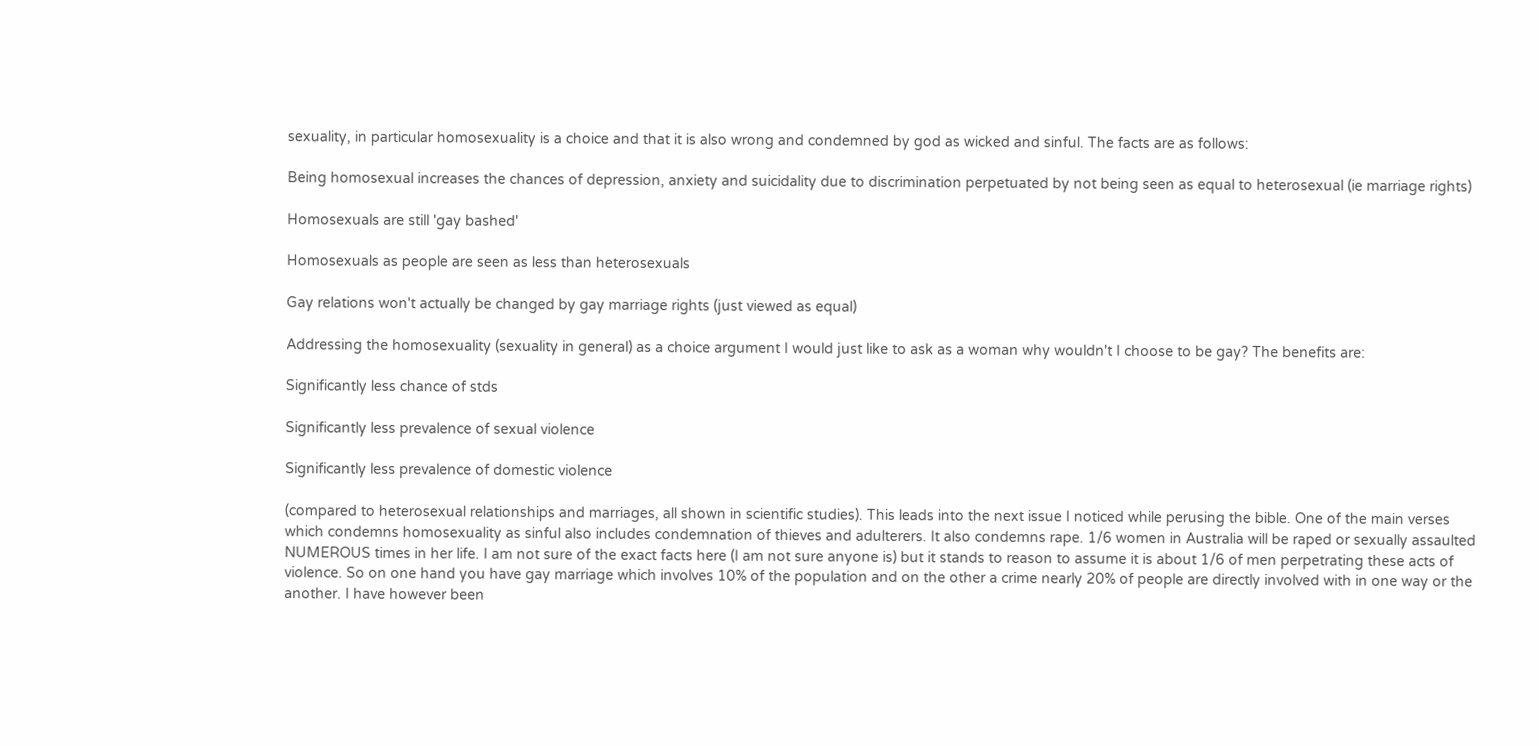sexuality, in particular homosexuality is a choice and that it is also wrong and condemned by god as wicked and sinful. The facts are as follows:

Being homosexual increases the chances of depression, anxiety and suicidality due to discrimination perpetuated by not being seen as equal to heterosexual (ie marriage rights)

Homosexuals are still 'gay bashed'

Homosexuals as people are seen as less than heterosexuals

Gay relations won't actually be changed by gay marriage rights (just viewed as equal)

Addressing the homosexuality (sexuality in general) as a choice argument I would just like to ask as a woman why wouldn't I choose to be gay? The benefits are:

Significantly less chance of stds

Significantly less prevalence of sexual violence

Significantly less prevalence of domestic violence

(compared to heterosexual relationships and marriages, all shown in scientific studies). This leads into the next issue I noticed while perusing the bible. One of the main verses which condemns homosexuality as sinful also includes condemnation of thieves and adulterers. It also condemns rape. 1/6 women in Australia will be raped or sexually assaulted NUMEROUS times in her life. I am not sure of the exact facts here (I am not sure anyone is) but it stands to reason to assume it is about 1/6 of men perpetrating these acts of violence. So on one hand you have gay marriage which involves 10% of the population and on the other a crime nearly 20% of people are directly involved with in one way or the another. I have however been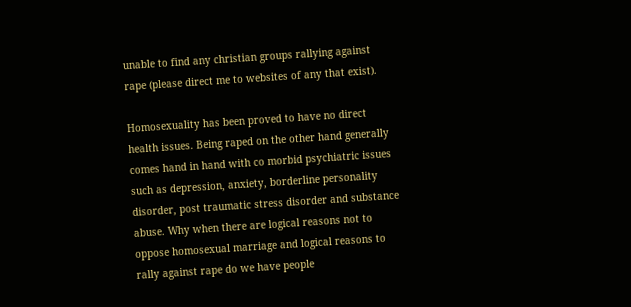unable to find any christian groups rallying against rape (please direct me to websites of any that exist).

Homosexuality has been proved to have no direct health issues. Being raped on the other hand generally comes hand in hand with co morbid psychiatric issues such as depression, anxiety, borderline personality disorder, post traumatic stress disorder and substance abuse. Why when there are logical reasons not to oppose homosexual marriage and logical reasons to rally against rape do we have people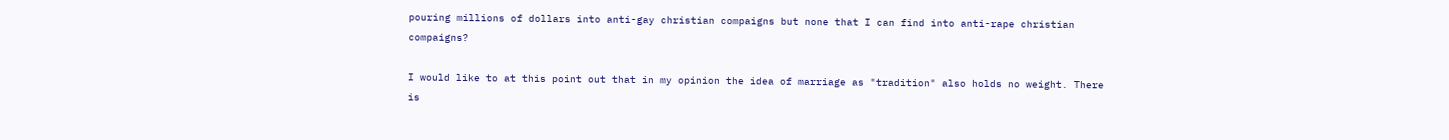pouring millions of dollars into anti-gay christian compaigns but none that I can find into anti-rape christian compaigns?

I would like to at this point out that in my opinion the idea of marriage as "tradition" also holds no weight. There is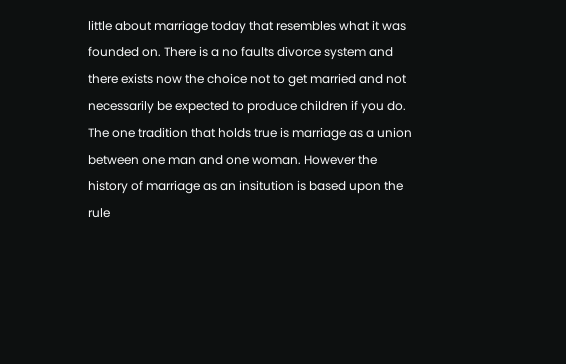little about marriage today that resembles what it was founded on. There is a no faults divorce system and there exists now the choice not to get married and not necessarily be expected to produce children if you do. The one tradition that holds true is marriage as a union between one man and one woman. However the history of marriage as an insitution is based upon the rule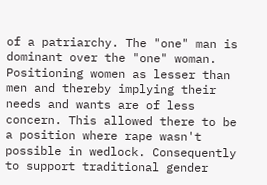of a patriarchy. The "one" man is dominant over the "one" woman. Positioning women as lesser than men and thereby implying their needs and wants are of less concern. This allowed there to be a position where rape wasn't possible in wedlock. Consequently to support traditional gender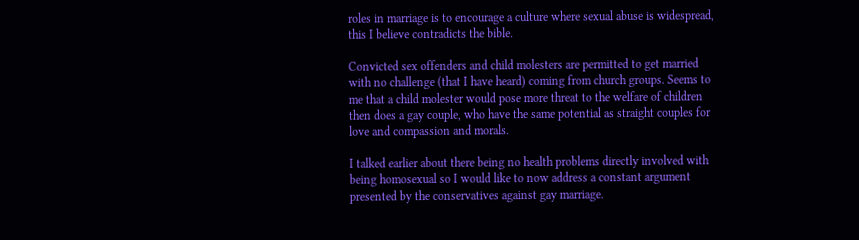roles in marriage is to encourage a culture where sexual abuse is widespread, this I believe contradicts the bible.

Convicted sex offenders and child molesters are permitted to get married with no challenge (that I have heard) coming from church groups. Seems to me that a child molester would pose more threat to the welfare of children then does a gay couple, who have the same potential as straight couples for love and compassion and morals.

I talked earlier about there being no health problems directly involved with being homosexual so I would like to now address a constant argument presented by the conservatives against gay marriage.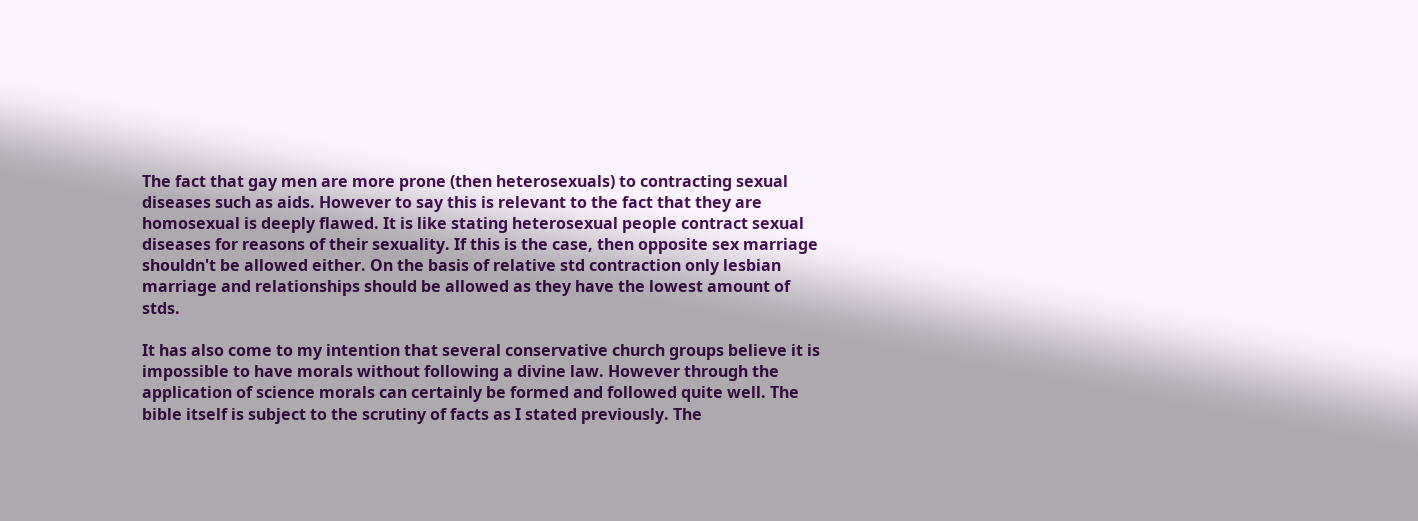The fact that gay men are more prone (then heterosexuals) to contracting sexual diseases such as aids. However to say this is relevant to the fact that they are homosexual is deeply flawed. It is like stating heterosexual people contract sexual diseases for reasons of their sexuality. If this is the case, then opposite sex marriage shouldn't be allowed either. On the basis of relative std contraction only lesbian marriage and relationships should be allowed as they have the lowest amount of stds.

It has also come to my intention that several conservative church groups believe it is impossible to have morals without following a divine law. However through the application of science morals can certainly be formed and followed quite well. The bible itself is subject to the scrutiny of facts as I stated previously. The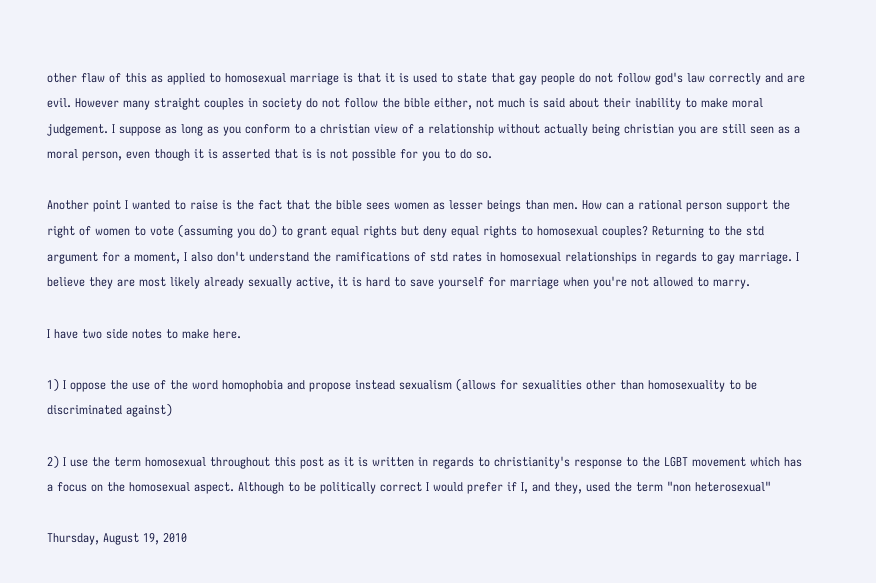other flaw of this as applied to homosexual marriage is that it is used to state that gay people do not follow god's law correctly and are evil. However many straight couples in society do not follow the bible either, not much is said about their inability to make moral judgement. I suppose as long as you conform to a christian view of a relationship without actually being christian you are still seen as a moral person, even though it is asserted that is is not possible for you to do so.

Another point I wanted to raise is the fact that the bible sees women as lesser beings than men. How can a rational person support the right of women to vote (assuming you do) to grant equal rights but deny equal rights to homosexual couples? Returning to the std argument for a moment, I also don't understand the ramifications of std rates in homosexual relationships in regards to gay marriage. I believe they are most likely already sexually active, it is hard to save yourself for marriage when you're not allowed to marry.

I have two side notes to make here.

1) I oppose the use of the word homophobia and propose instead sexualism (allows for sexualities other than homosexuality to be discriminated against)

2) I use the term homosexual throughout this post as it is written in regards to christianity's response to the LGBT movement which has a focus on the homosexual aspect. Although to be politically correct I would prefer if I, and they, used the term "non heterosexual"

Thursday, August 19, 2010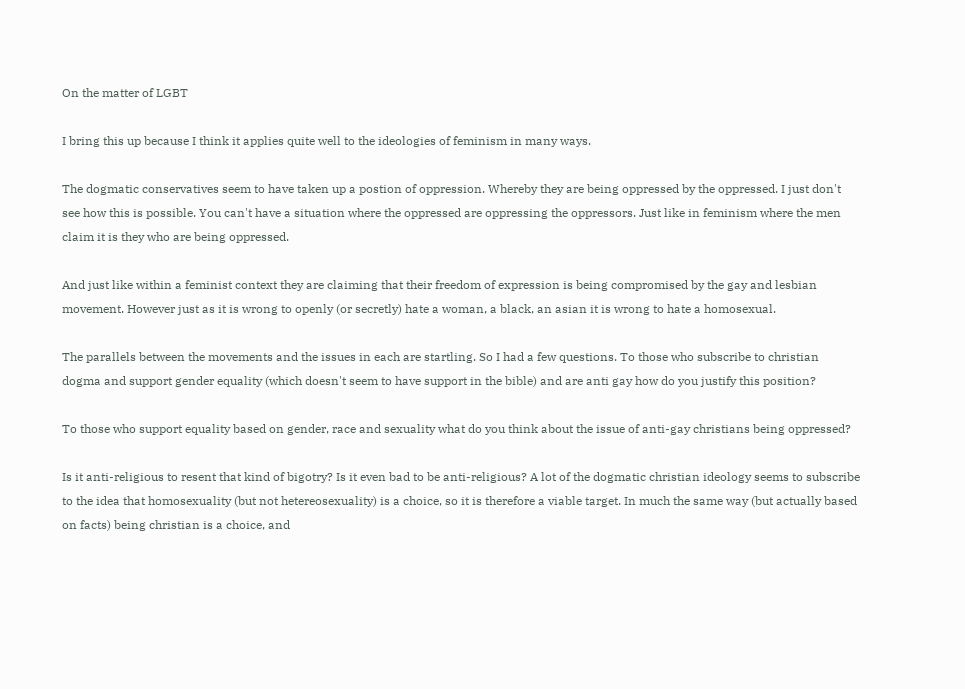On the matter of LGBT

I bring this up because I think it applies quite well to the ideologies of feminism in many ways.

The dogmatic conservatives seem to have taken up a postion of oppression. Whereby they are being oppressed by the oppressed. I just don't see how this is possible. You can't have a situation where the oppressed are oppressing the oppressors. Just like in feminism where the men claim it is they who are being oppressed.

And just like within a feminist context they are claiming that their freedom of expression is being compromised by the gay and lesbian movement. However just as it is wrong to openly (or secretly) hate a woman, a black, an asian it is wrong to hate a homosexual.

The parallels between the movements and the issues in each are startling. So I had a few questions. To those who subscribe to christian dogma and support gender equality (which doesn't seem to have support in the bible) and are anti gay how do you justify this position?

To those who support equality based on gender, race and sexuality what do you think about the issue of anti-gay christians being oppressed?

Is it anti-religious to resent that kind of bigotry? Is it even bad to be anti-religious? A lot of the dogmatic christian ideology seems to subscribe to the idea that homosexuality (but not hetereosexuality) is a choice, so it is therefore a viable target. In much the same way (but actually based on facts) being christian is a choice, and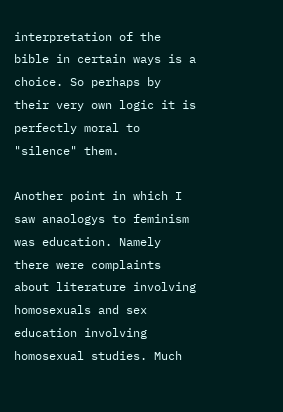interpretation of the bible in certain ways is a choice. So perhaps by their very own logic it is perfectly moral to "silence" them.

Another point in which I saw anaologys to feminism was education. Namely there were complaints about literature involving homosexuals and sex education involving homosexual studies. Much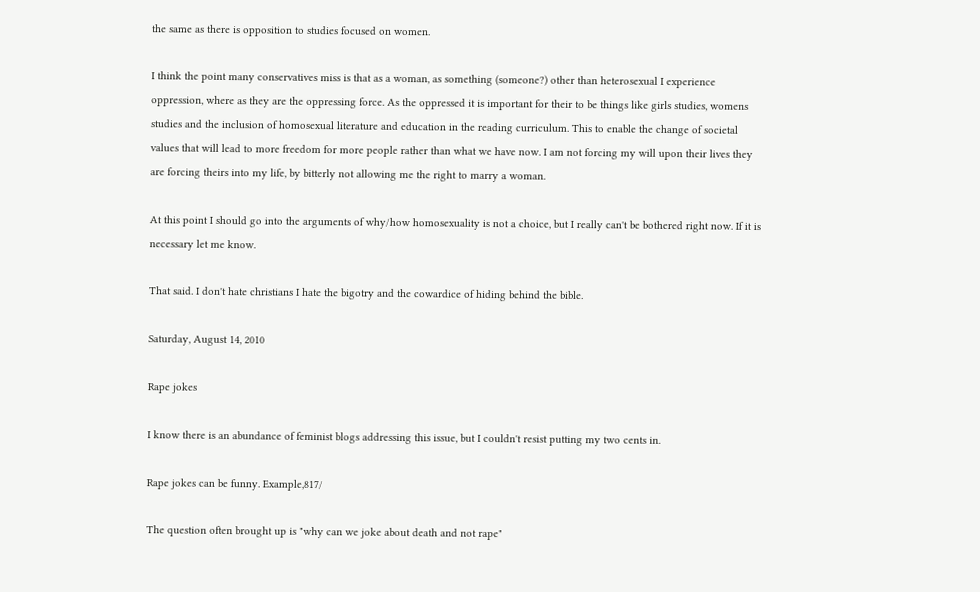the same as there is opposition to studies focused on women.

I think the point many conservatives miss is that as a woman, as something (someone?) other than heterosexual I experience oppression, where as they are the oppressing force. As the oppressed it is important for their to be things like girls studies, womens studies and the inclusion of homosexual literature and education in the reading curriculum. This to enable the change of societal values that will lead to more freedom for more people rather than what we have now. I am not forcing my will upon their lives they are forcing theirs into my life, by bitterly not allowing me the right to marry a woman.

At this point I should go into the arguments of why/how homosexuality is not a choice, but I really can't be bothered right now. If it is necessary let me know.

That said. I don't hate christians I hate the bigotry and the cowardice of hiding behind the bible.

Saturday, August 14, 2010

Rape jokes

I know there is an abundance of feminist blogs addressing this issue, but I couldn't resist putting my two cents in.

Rape jokes can be funny. Example,817/

The question often brought up is "why can we joke about death and not rape"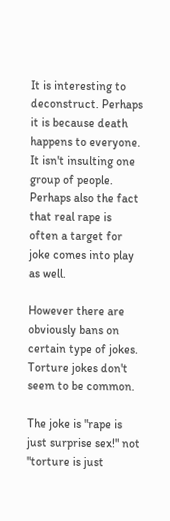It is interesting to deconstruct. Perhaps it is because death happens to everyone. It isn't insulting one group of people. Perhaps also the fact that real rape is often a target for joke comes into play as well.

However there are obviously bans on certain type of jokes. Torture jokes don't seem to be common.

The joke is "rape is just surprise sex!" not "torture is just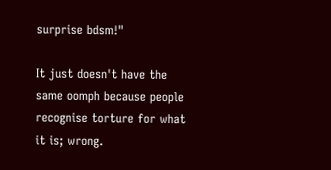surprise bdsm!"

It just doesn't have the same oomph because people recognise torture for what it is; wrong.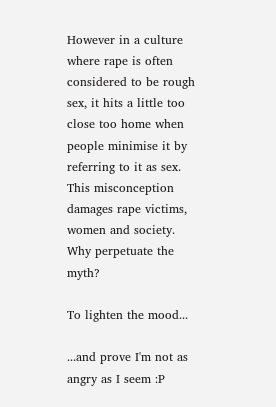However in a culture where rape is often considered to be rough sex, it hits a little too close too home when people minimise it by referring to it as sex. This misconception damages rape victims, women and society. Why perpetuate the myth?

To lighten the mood...

...and prove I'm not as angry as I seem :P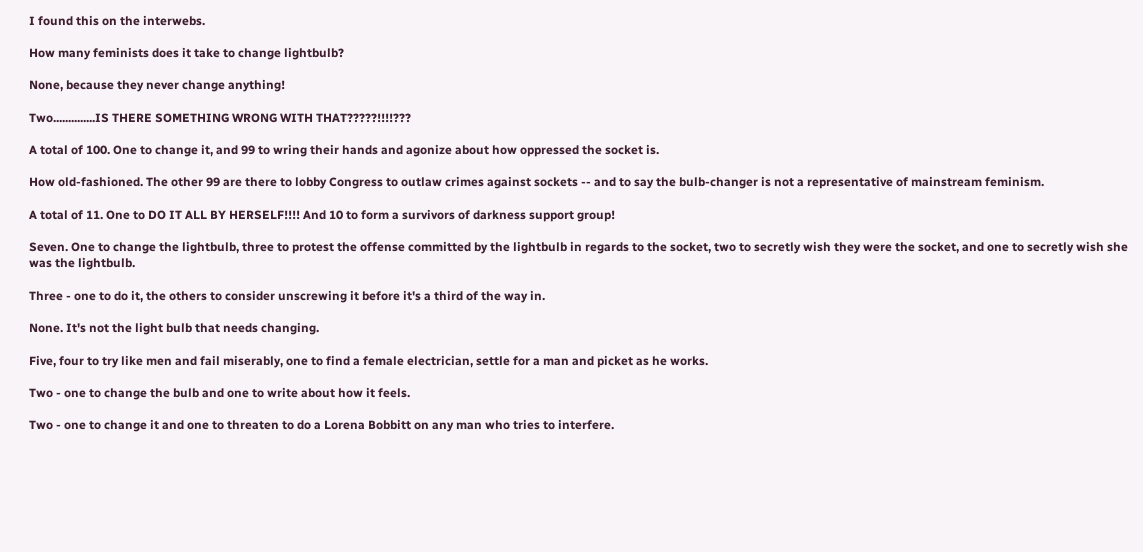I found this on the interwebs.

How many feminists does it take to change lightbulb?

None, because they never change anything!

Two..............IS THERE SOMETHING WRONG WITH THAT?????!!!!???

A total of 100. One to change it, and 99 to wring their hands and agonize about how oppressed the socket is.

How old-fashioned. The other 99 are there to lobby Congress to outlaw crimes against sockets -- and to say the bulb-changer is not a representative of mainstream feminism.

A total of 11. One to DO IT ALL BY HERSELF!!!! And 10 to form a survivors of darkness support group!

Seven. One to change the lightbulb, three to protest the offense committed by the lightbulb in regards to the socket, two to secretly wish they were the socket, and one to secretly wish she was the lightbulb.

Three - one to do it, the others to consider unscrewing it before it's a third of the way in.

None. It's not the light bulb that needs changing.

Five, four to try like men and fail miserably, one to find a female electrician, settle for a man and picket as he works.

Two - one to change the bulb and one to write about how it feels.

Two - one to change it and one to threaten to do a Lorena Bobbitt on any man who tries to interfere.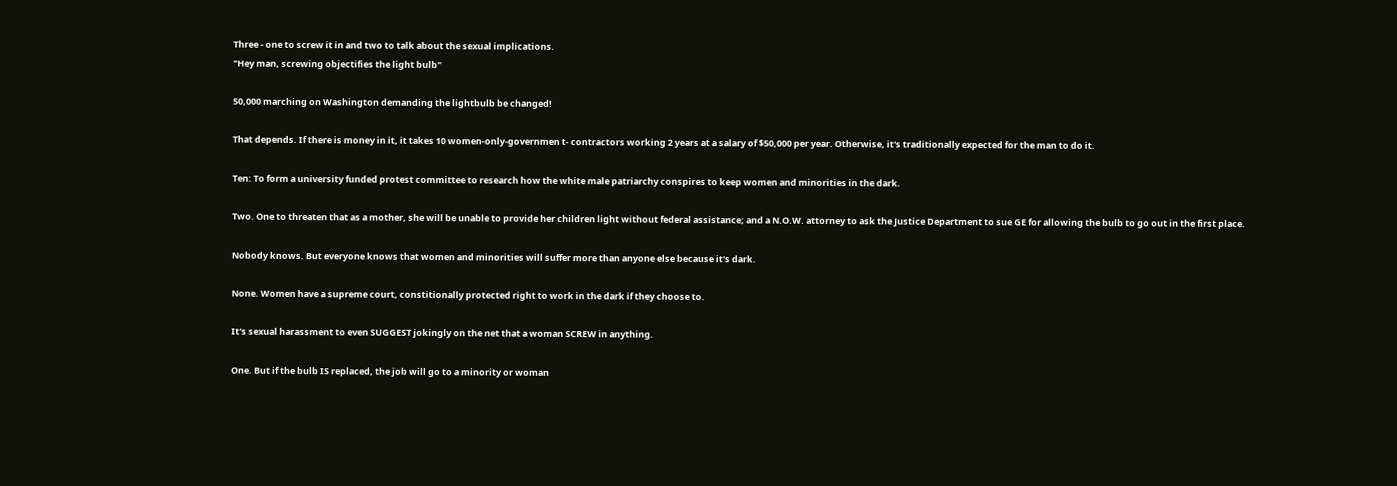Three - one to screw it in and two to talk about the sexual implications.
"Hey man, screwing objectifies the light bulb"

50,000 marching on Washington demanding the lightbulb be changed!

That depends. If there is money in it, it takes 10 women-only-governmen t- contractors working 2 years at a salary of $50,000 per year. Otherwise, it's traditionally expected for the man to do it.

Ten: To form a university funded protest committee to research how the white male patriarchy conspires to keep women and minorities in the dark.

Two. One to threaten that as a mother, she will be unable to provide her children light without federal assistance; and a N.O.W. attorney to ask the Justice Department to sue GE for allowing the bulb to go out in the first place.

Nobody knows. But everyone knows that women and minorities will suffer more than anyone else because it's dark.

None. Women have a supreme court, constitionally protected right to work in the dark if they choose to.

It's sexual harassment to even SUGGEST jokingly on the net that a woman SCREW in anything.

One. But if the bulb IS replaced, the job will go to a minority or woman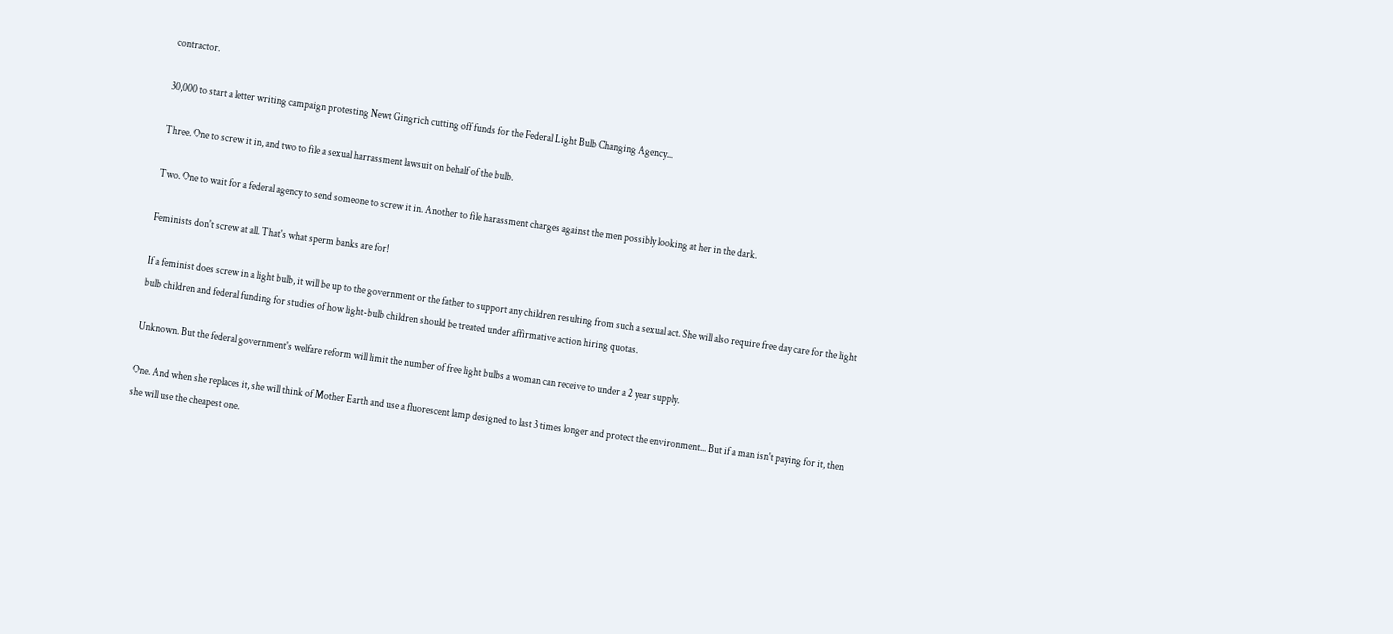contractor.

30,000 to start a letter writing campaign protesting Newt Gingrich cutting off funds for the Federal Light Bulb Changing Agency...

Three. One to screw it in, and two to file a sexual harrassment lawsuit on behalf of the bulb.

Two. One to wait for a federal agency to send someone to screw it in. Another to file harassment charges against the men possibly looking at her in the dark.

Feminists don't screw at all. That's what sperm banks are for!

If a feminist does screw in a light bulb, it will be up to the government or the father to support any children resulting from such a sexual act. She will also require free day care for the light bulb children and federal funding for studies of how light-bulb children should be treated under affirmative action hiring quotas.

Unknown. But the federal government's welfare reform will limit the number of free light bulbs a woman can receive to under a 2 year supply.

One. And when she replaces it, she will think of Mother Earth and use a fluorescent lamp designed to last 3 times longer and protect the environment... But if a man isn't paying for it, then she will use the cheapest one.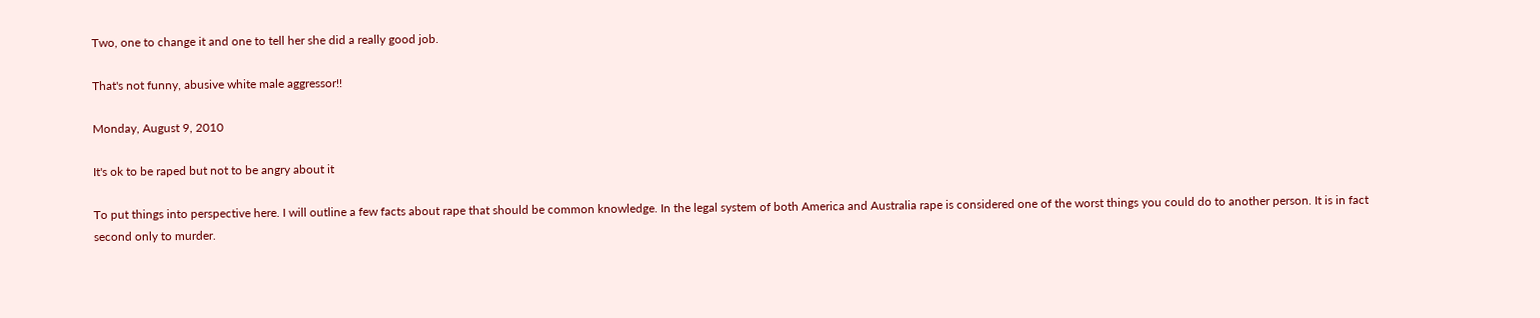Two, one to change it and one to tell her she did a really good job.

That's not funny, abusive white male aggressor!!

Monday, August 9, 2010

It's ok to be raped but not to be angry about it

To put things into perspective here. I will outline a few facts about rape that should be common knowledge. In the legal system of both America and Australia rape is considered one of the worst things you could do to another person. It is in fact second only to murder.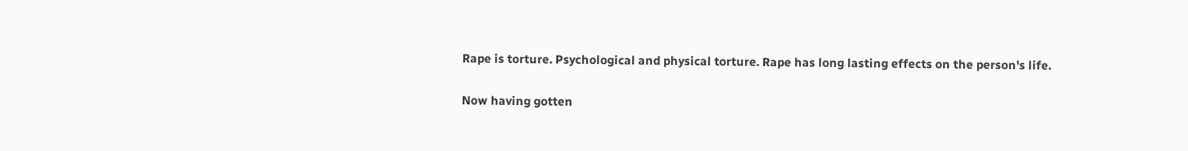Rape is torture. Psychological and physical torture. Rape has long lasting effects on the person's life.

Now having gotten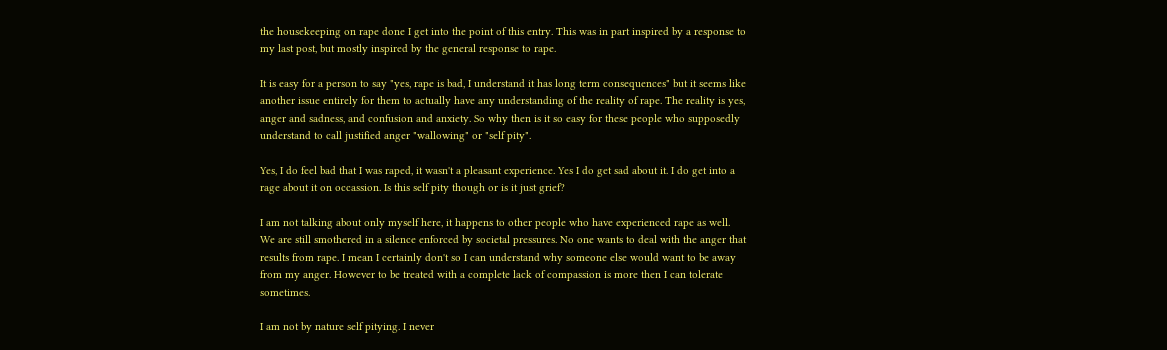the housekeeping on rape done I get into the point of this entry. This was in part inspired by a response to my last post, but mostly inspired by the general response to rape.

It is easy for a person to say "yes, rape is bad, I understand it has long term consequences" but it seems like another issue entirely for them to actually have any understanding of the reality of rape. The reality is yes, anger and sadness, and confusion and anxiety. So why then is it so easy for these people who supposedly understand to call justified anger "wallowing" or "self pity".

Yes, I do feel bad that I was raped, it wasn't a pleasant experience. Yes I do get sad about it. I do get into a rage about it on occassion. Is this self pity though or is it just grief?

I am not talking about only myself here, it happens to other people who have experienced rape as well. We are still smothered in a silence enforced by societal pressures. No one wants to deal with the anger that results from rape. I mean I certainly don't so I can understand why someone else would want to be away from my anger. However to be treated with a complete lack of compassion is more then I can tolerate sometimes.

I am not by nature self pitying. I never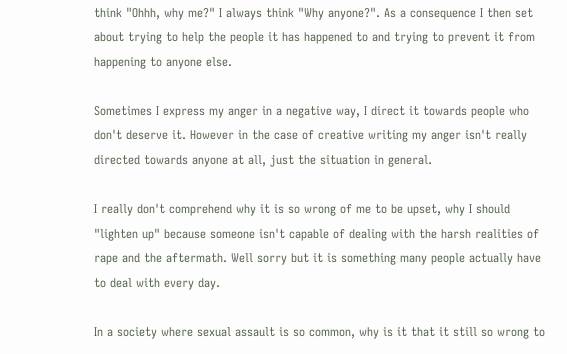think "Ohhh, why me?" I always think "Why anyone?". As a consequence I then set about trying to help the people it has happened to and trying to prevent it from happening to anyone else.

Sometimes I express my anger in a negative way, I direct it towards people who don't deserve it. However in the case of creative writing my anger isn't really directed towards anyone at all, just the situation in general.

I really don't comprehend why it is so wrong of me to be upset, why I should "lighten up" because someone isn't capable of dealing with the harsh realities of rape and the aftermath. Well sorry but it is something many people actually have to deal with every day.

In a society where sexual assault is so common, why is it that it still so wrong to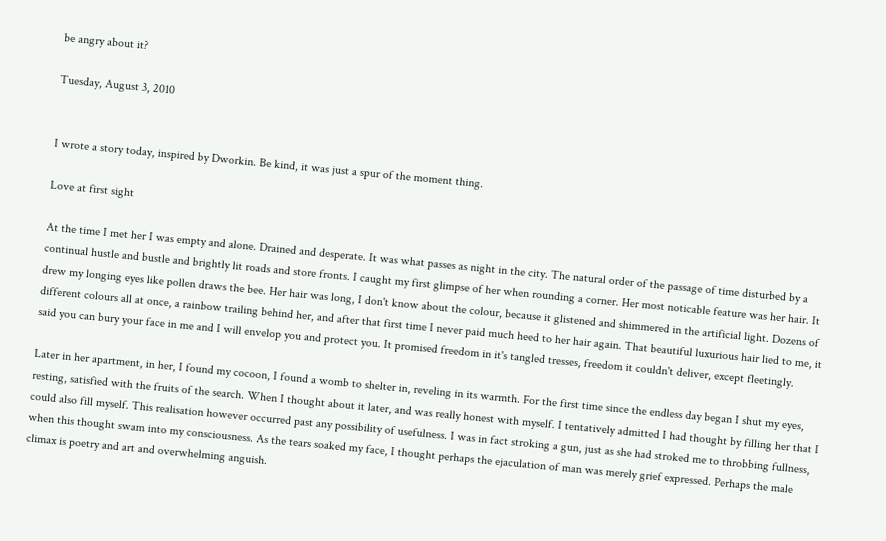be angry about it?

Tuesday, August 3, 2010


I wrote a story today, inspired by Dworkin. Be kind, it was just a spur of the moment thing.

Love at first sight

At the time I met her I was empty and alone. Drained and desperate. It was what passes as night in the city. The natural order of the passage of time disturbed by a continual hustle and bustle and brightly lit roads and store fronts. I caught my first glimpse of her when rounding a corner. Her most noticable feature was her hair. It drew my longing eyes like pollen draws the bee. Her hair was long, I don't know about the colour, because it glistened and shimmered in the artificial light. Dozens of different colours all at once, a rainbow trailing behind her, and after that first time I never paid much heed to her hair again. That beautiful luxurious hair lied to me, it said you can bury your face in me and I will envelop you and protect you. It promised freedom in it's tangled tresses, freedom it couldn't deliver, except fleetingly.

Later in her apartment, in her, I found my cocoon, I found a womb to shelter in, reveling in its warmth. For the first time since the endless day began I shut my eyes, resting, satisfied with the fruits of the search. When I thought about it later, and was really honest with myself. I tentatively admitted I had thought by filling her that I could also fill myself. This realisation however occurred past any possibility of usefulness. I was in fact stroking a gun, just as she had stroked me to throbbing fullness, when this thought swam into my consciousness. As the tears soaked my face, I thought perhaps the ejaculation of man was merely grief expressed. Perhaps the male climax is poetry and art and overwhelming anguish.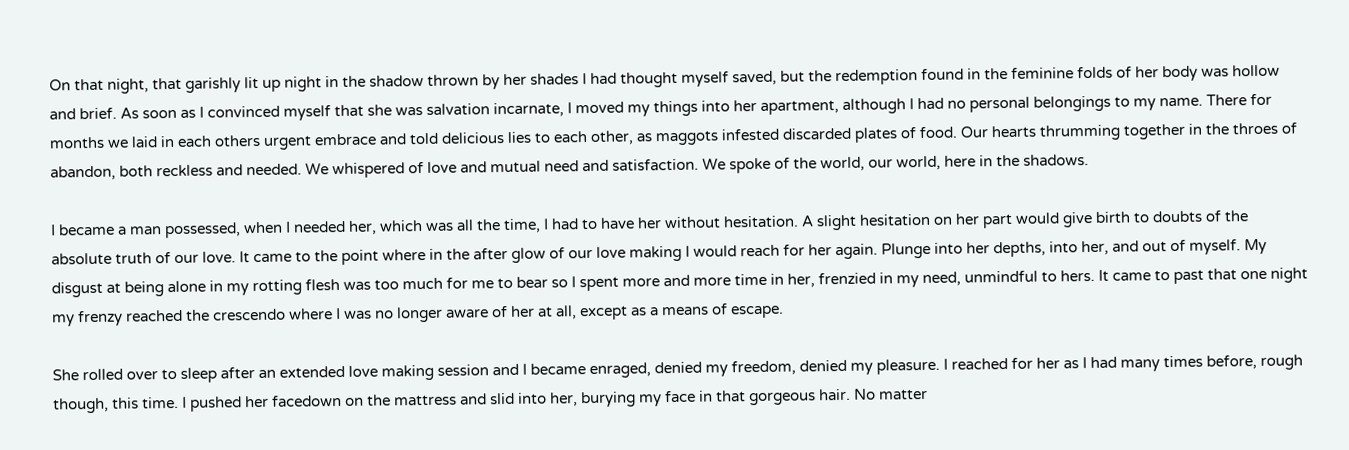On that night, that garishly lit up night in the shadow thrown by her shades I had thought myself saved, but the redemption found in the feminine folds of her body was hollow and brief. As soon as I convinced myself that she was salvation incarnate, I moved my things into her apartment, although I had no personal belongings to my name. There for months we laid in each others urgent embrace and told delicious lies to each other, as maggots infested discarded plates of food. Our hearts thrumming together in the throes of abandon, both reckless and needed. We whispered of love and mutual need and satisfaction. We spoke of the world, our world, here in the shadows.

I became a man possessed, when I needed her, which was all the time, I had to have her without hesitation. A slight hesitation on her part would give birth to doubts of the absolute truth of our love. It came to the point where in the after glow of our love making I would reach for her again. Plunge into her depths, into her, and out of myself. My disgust at being alone in my rotting flesh was too much for me to bear so I spent more and more time in her, frenzied in my need, unmindful to hers. It came to past that one night my frenzy reached the crescendo where I was no longer aware of her at all, except as a means of escape.

She rolled over to sleep after an extended love making session and I became enraged, denied my freedom, denied my pleasure. I reached for her as I had many times before, rough though, this time. I pushed her facedown on the mattress and slid into her, burying my face in that gorgeous hair. No matter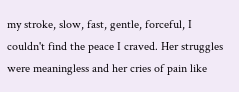my stroke, slow, fast, gentle, forceful, I couldn't find the peace I craved. Her struggles were meaningless and her cries of pain like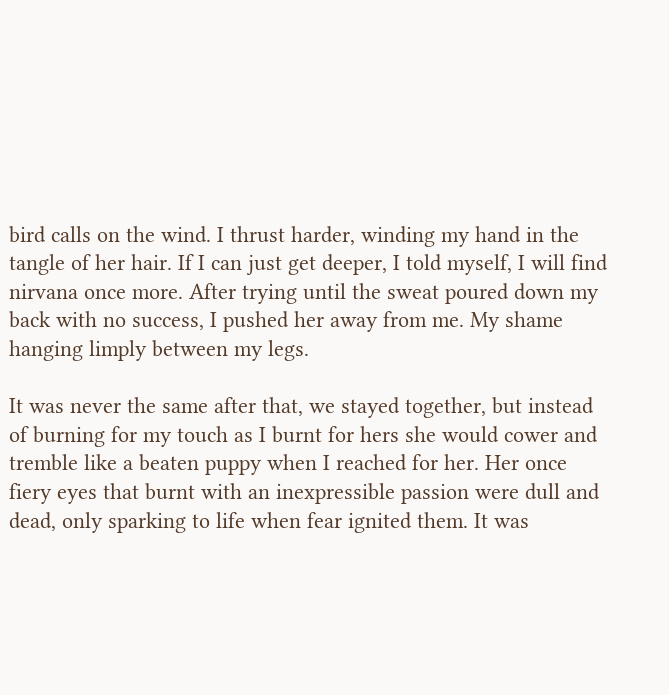bird calls on the wind. I thrust harder, winding my hand in the tangle of her hair. If I can just get deeper, I told myself, I will find nirvana once more. After trying until the sweat poured down my back with no success, I pushed her away from me. My shame hanging limply between my legs.

It was never the same after that, we stayed together, but instead of burning for my touch as I burnt for hers she would cower and tremble like a beaten puppy when I reached for her. Her once fiery eyes that burnt with an inexpressible passion were dull and dead, only sparking to life when fear ignited them. It was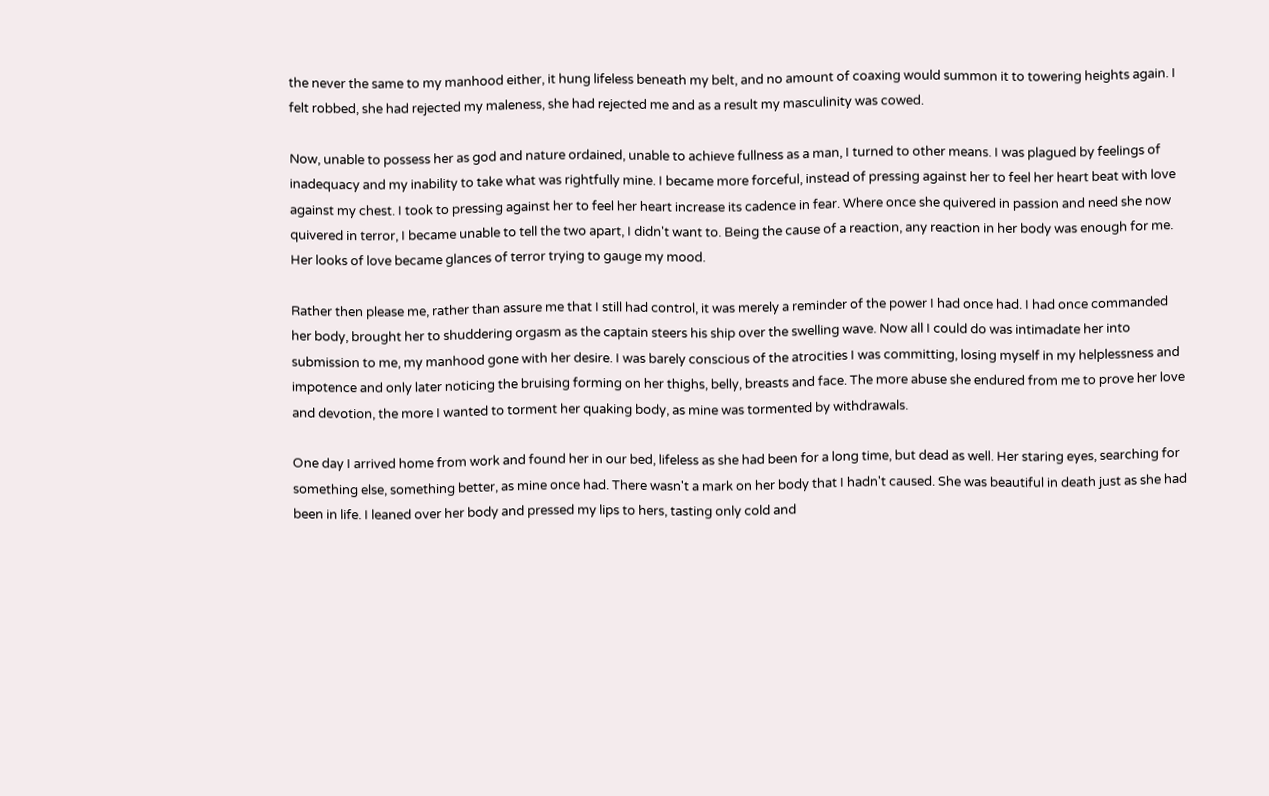the never the same to my manhood either, it hung lifeless beneath my belt, and no amount of coaxing would summon it to towering heights again. I felt robbed, she had rejected my maleness, she had rejected me and as a result my masculinity was cowed.

Now, unable to possess her as god and nature ordained, unable to achieve fullness as a man, I turned to other means. I was plagued by feelings of inadequacy and my inability to take what was rightfully mine. I became more forceful, instead of pressing against her to feel her heart beat with love against my chest. I took to pressing against her to feel her heart increase its cadence in fear. Where once she quivered in passion and need she now quivered in terror, I became unable to tell the two apart, I didn't want to. Being the cause of a reaction, any reaction in her body was enough for me. Her looks of love became glances of terror trying to gauge my mood.

Rather then please me, rather than assure me that I still had control, it was merely a reminder of the power I had once had. I had once commanded her body, brought her to shuddering orgasm as the captain steers his ship over the swelling wave. Now all I could do was intimadate her into submission to me, my manhood gone with her desire. I was barely conscious of the atrocities I was committing, losing myself in my helplessness and impotence and only later noticing the bruising forming on her thighs, belly, breasts and face. The more abuse she endured from me to prove her love and devotion, the more I wanted to torment her quaking body, as mine was tormented by withdrawals.

One day I arrived home from work and found her in our bed, lifeless as she had been for a long time, but dead as well. Her staring eyes, searching for something else, something better, as mine once had. There wasn't a mark on her body that I hadn't caused. She was beautiful in death just as she had been in life. I leaned over her body and pressed my lips to hers, tasting only cold and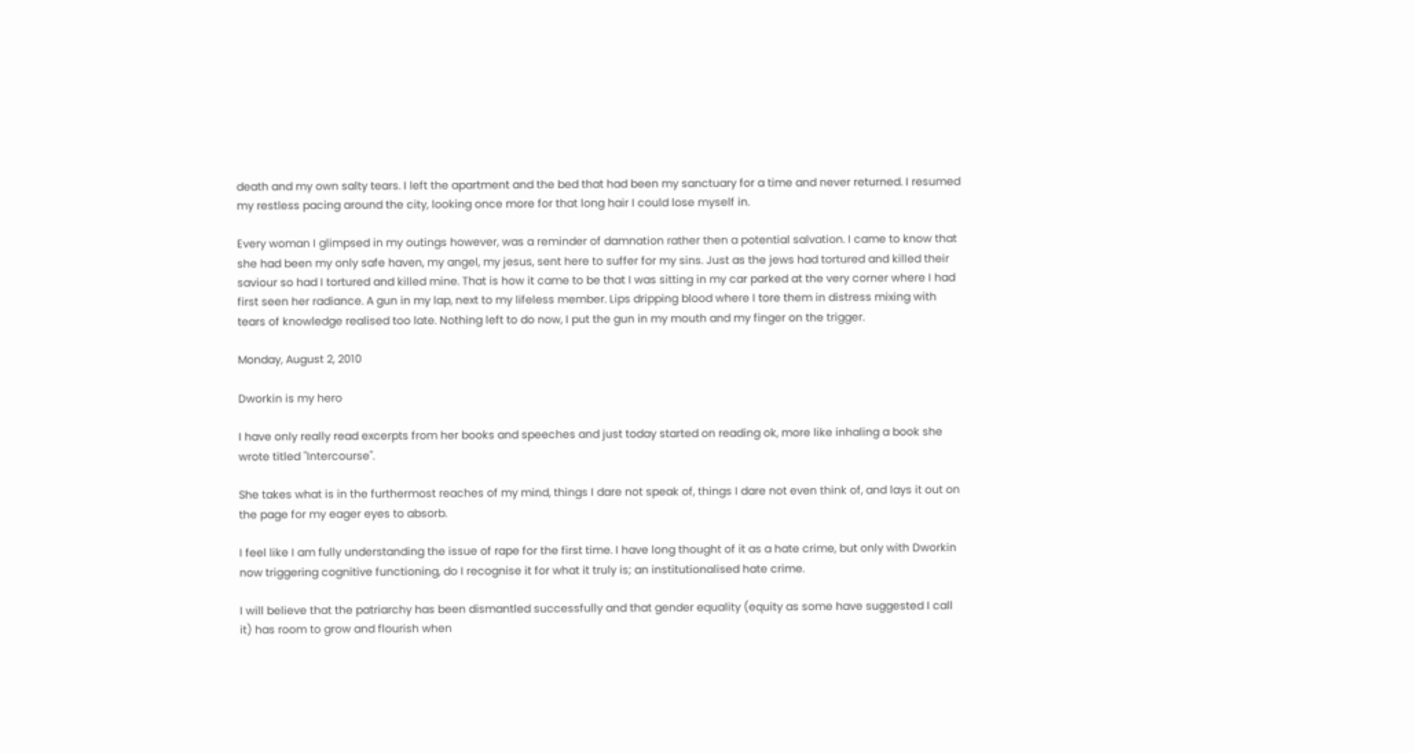death and my own salty tears. I left the apartment and the bed that had been my sanctuary for a time and never returned. I resumed my restless pacing around the city, looking once more for that long hair I could lose myself in.

Every woman I glimpsed in my outings however, was a reminder of damnation rather then a potential salvation. I came to know that she had been my only safe haven, my angel, my jesus, sent here to suffer for my sins. Just as the jews had tortured and killed their saviour so had I tortured and killed mine. That is how it came to be that I was sitting in my car parked at the very corner where I had first seen her radiance. A gun in my lap, next to my lifeless member. Lips dripping blood where I tore them in distress mixing with tears of knowledge realised too late. Nothing left to do now, I put the gun in my mouth and my finger on the trigger.

Monday, August 2, 2010

Dworkin is my hero

I have only really read excerpts from her books and speeches and just today started on reading ok, more like inhaling a book she wrote titled "Intercourse".

She takes what is in the furthermost reaches of my mind, things I dare not speak of, things I dare not even think of, and lays it out on the page for my eager eyes to absorb.

I feel like I am fully understanding the issue of rape for the first time. I have long thought of it as a hate crime, but only with Dworkin now triggering cognitive functioning, do I recognise it for what it truly is; an institutionalised hate crime.

I will believe that the patriarchy has been dismantled successfully and that gender equality (equity as some have suggested I call it) has room to grow and flourish when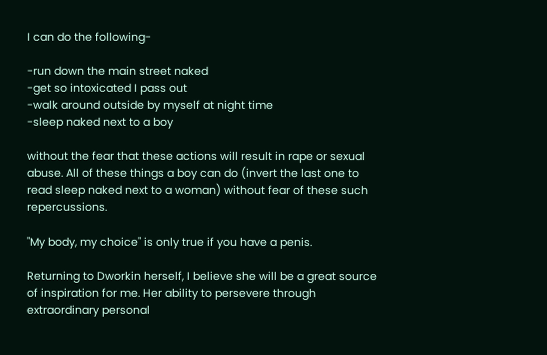I can do the following-

-run down the main street naked
-get so intoxicated I pass out
-walk around outside by myself at night time
-sleep naked next to a boy

without the fear that these actions will result in rape or sexual abuse. All of these things a boy can do (invert the last one to read sleep naked next to a woman) without fear of these such repercussions.

"My body, my choice" is only true if you have a penis.

Returning to Dworkin herself, I believe she will be a great source of inspiration for me. Her ability to persevere through extraordinary personal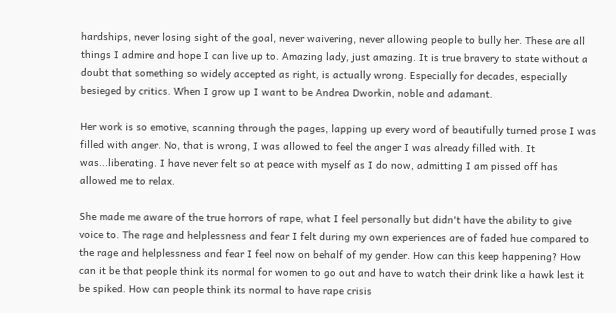hardships, never losing sight of the goal, never waivering, never allowing people to bully her. These are all things I admire and hope I can live up to. Amazing lady, just amazing. It is true bravery to state without a doubt that something so widely accepted as right, is actually wrong. Especially for decades, especially besieged by critics. When I grow up I want to be Andrea Dworkin, noble and adamant.

Her work is so emotive, scanning through the pages, lapping up every word of beautifully turned prose I was filled with anger. No, that is wrong, I was allowed to feel the anger I was already filled with. It was...liberating. I have never felt so at peace with myself as I do now, admitting I am pissed off has allowed me to relax.

She made me aware of the true horrors of rape, what I feel personally but didn't have the ability to give voice to. The rage and helplessness and fear I felt during my own experiences are of faded hue compared to the rage and helplessness and fear I feel now on behalf of my gender. How can this keep happening? How can it be that people think its normal for women to go out and have to watch their drink like a hawk lest it be spiked. How can people think its normal to have rape crisis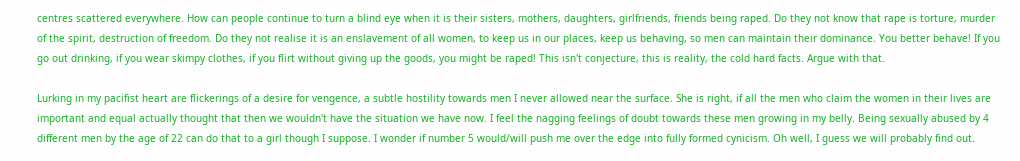centres scattered everywhere. How can people continue to turn a blind eye when it is their sisters, mothers, daughters, girlfriends, friends being raped. Do they not know that rape is torture, murder of the spirit, destruction of freedom. Do they not realise it is an enslavement of all women, to keep us in our places, keep us behaving, so men can maintain their dominance. You better behave! If you go out drinking, if you wear skimpy clothes, if you flirt without giving up the goods, you might be raped! This isn't conjecture, this is reality, the cold hard facts. Argue with that.

Lurking in my pacifist heart are flickerings of a desire for vengence, a subtle hostility towards men I never allowed near the surface. She is right, if all the men who claim the women in their lives are important and equal actually thought that then we wouldn't have the situation we have now. I feel the nagging feelings of doubt towards these men growing in my belly. Being sexually abused by 4 different men by the age of 22 can do that to a girl though I suppose. I wonder if number 5 would/will push me over the edge into fully formed cynicism. Oh well, I guess we will probably find out.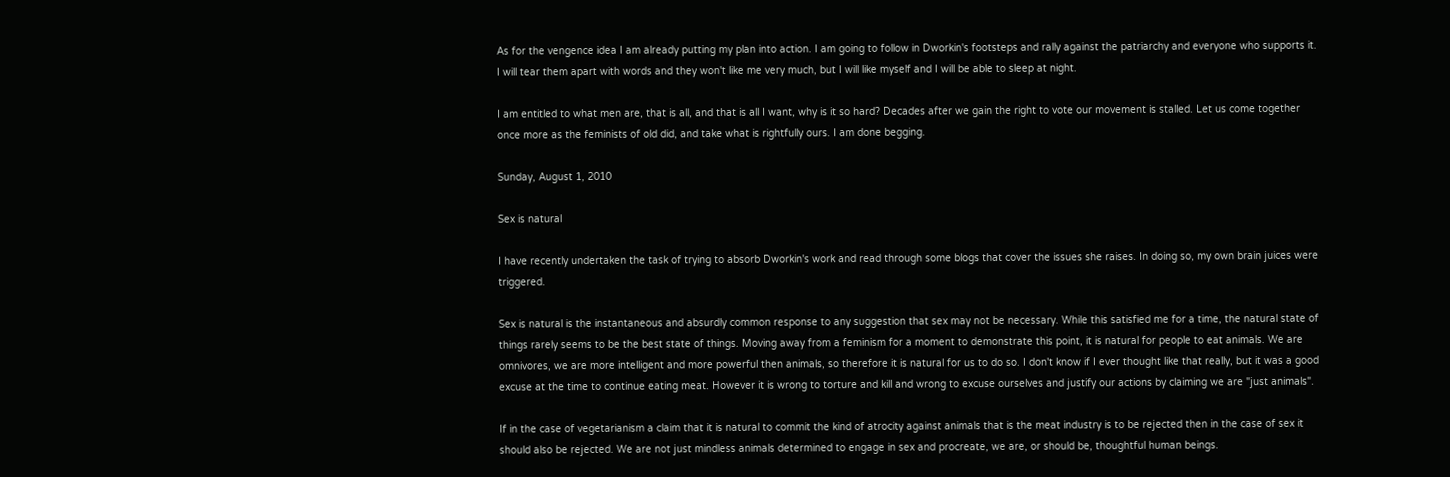As for the vengence idea I am already putting my plan into action. I am going to follow in Dworkin's footsteps and rally against the patriarchy and everyone who supports it. I will tear them apart with words and they won't like me very much, but I will like myself and I will be able to sleep at night.

I am entitled to what men are, that is all, and that is all I want, why is it so hard? Decades after we gain the right to vote our movement is stalled. Let us come together once more as the feminists of old did, and take what is rightfully ours. I am done begging.

Sunday, August 1, 2010

Sex is natural

I have recently undertaken the task of trying to absorb Dworkin's work and read through some blogs that cover the issues she raises. In doing so, my own brain juices were triggered.

Sex is natural is the instantaneous and absurdly common response to any suggestion that sex may not be necessary. While this satisfied me for a time, the natural state of things rarely seems to be the best state of things. Moving away from a feminism for a moment to demonstrate this point, it is natural for people to eat animals. We are omnivores, we are more intelligent and more powerful then animals, so therefore it is natural for us to do so. I don't know if I ever thought like that really, but it was a good excuse at the time to continue eating meat. However it is wrong to torture and kill and wrong to excuse ourselves and justify our actions by claiming we are "just animals".

If in the case of vegetarianism a claim that it is natural to commit the kind of atrocity against animals that is the meat industry is to be rejected then in the case of sex it should also be rejected. We are not just mindless animals determined to engage in sex and procreate, we are, or should be, thoughtful human beings.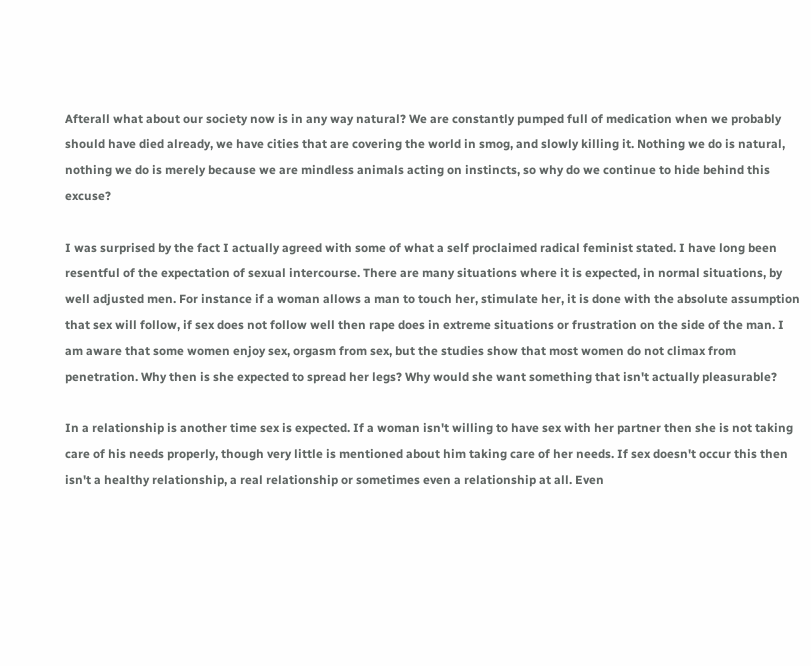Afterall what about our society now is in any way natural? We are constantly pumped full of medication when we probably should have died already, we have cities that are covering the world in smog, and slowly killing it. Nothing we do is natural, nothing we do is merely because we are mindless animals acting on instincts, so why do we continue to hide behind this excuse?

I was surprised by the fact I actually agreed with some of what a self proclaimed radical feminist stated. I have long been resentful of the expectation of sexual intercourse. There are many situations where it is expected, in normal situations, by well adjusted men. For instance if a woman allows a man to touch her, stimulate her, it is done with the absolute assumption that sex will follow, if sex does not follow well then rape does in extreme situations or frustration on the side of the man. I am aware that some women enjoy sex, orgasm from sex, but the studies show that most women do not climax from penetration. Why then is she expected to spread her legs? Why would she want something that isn't actually pleasurable?

In a relationship is another time sex is expected. If a woman isn't willing to have sex with her partner then she is not taking care of his needs properly, though very little is mentioned about him taking care of her needs. If sex doesn't occur this then isn't a healthy relationship, a real relationship or sometimes even a relationship at all. Even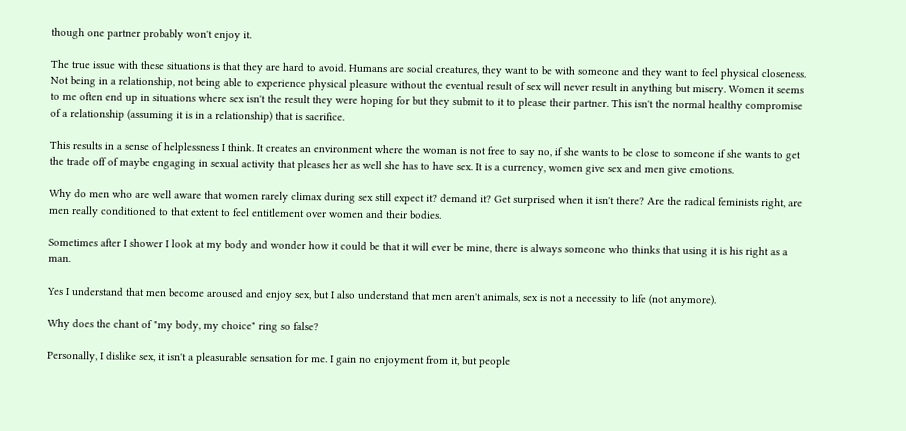though one partner probably won't enjoy it.

The true issue with these situations is that they are hard to avoid. Humans are social creatures, they want to be with someone and they want to feel physical closeness. Not being in a relationship, not being able to experience physical pleasure without the eventual result of sex will never result in anything but misery. Women it seems to me often end up in situations where sex isn't the result they were hoping for but they submit to it to please their partner. This isn't the normal healthy compromise of a relationship (assuming it is in a relationship) that is sacrifice.

This results in a sense of helplessness I think. It creates an environment where the woman is not free to say no, if she wants to be close to someone if she wants to get the trade off of maybe engaging in sexual activity that pleases her as well she has to have sex. It is a currency, women give sex and men give emotions.

Why do men who are well aware that women rarely climax during sex still expect it? demand it? Get surprised when it isn't there? Are the radical feminists right, are men really conditioned to that extent to feel entitlement over women and their bodies.

Sometimes after I shower I look at my body and wonder how it could be that it will ever be mine, there is always someone who thinks that using it is his right as a man.

Yes I understand that men become aroused and enjoy sex, but I also understand that men aren't animals, sex is not a necessity to life (not anymore).

Why does the chant of "my body, my choice" ring so false?

Personally, I dislike sex, it isn't a pleasurable sensation for me. I gain no enjoyment from it, but people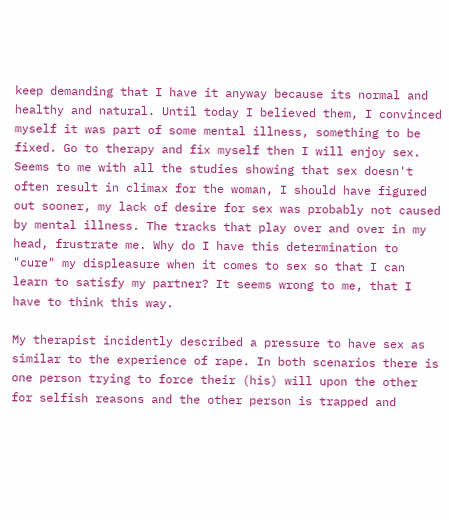keep demanding that I have it anyway because its normal and healthy and natural. Until today I believed them, I convinced myself it was part of some mental illness, something to be fixed. Go to therapy and fix myself then I will enjoy sex. Seems to me with all the studies showing that sex doesn't often result in climax for the woman, I should have figured out sooner, my lack of desire for sex was probably not caused by mental illness. The tracks that play over and over in my head, frustrate me. Why do I have this determination to "cure" my displeasure when it comes to sex so that I can learn to satisfy my partner? It seems wrong to me, that I have to think this way.

My therapist incidently described a pressure to have sex as similar to the experience of rape. In both scenarios there is one person trying to force their (his) will upon the other for selfish reasons and the other person is trapped and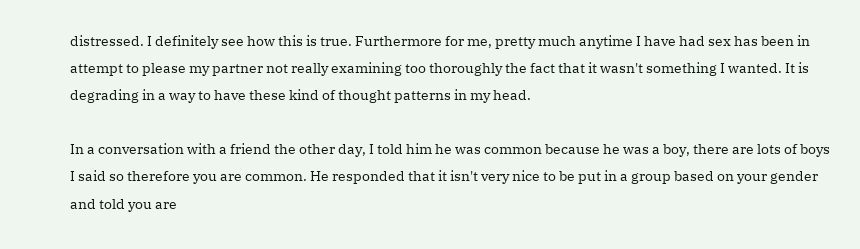distressed. I definitely see how this is true. Furthermore for me, pretty much anytime I have had sex has been in attempt to please my partner not really examining too thoroughly the fact that it wasn't something I wanted. It is degrading in a way to have these kind of thought patterns in my head.

In a conversation with a friend the other day, I told him he was common because he was a boy, there are lots of boys I said so therefore you are common. He responded that it isn't very nice to be put in a group based on your gender and told you are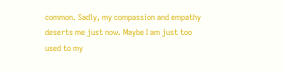common. Sadly, my compassion and empathy deserts me just now. Maybe I am just too used to my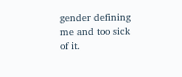gender defining me and too sick of it.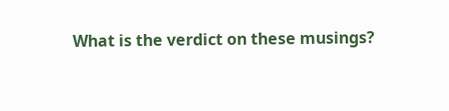What is the verdict on these musings?